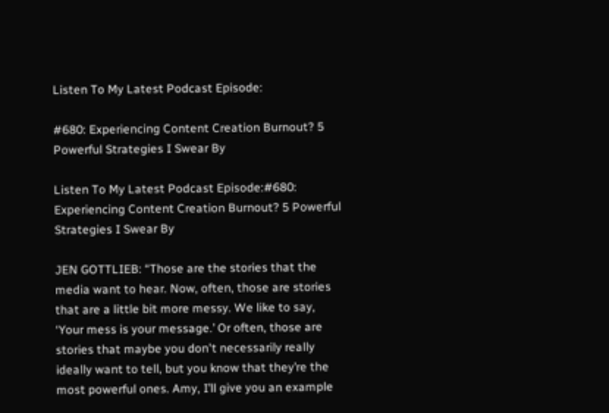Listen To My Latest Podcast Episode:

#680: Experiencing Content Creation Burnout? 5 Powerful Strategies I Swear By

Listen To My Latest Podcast Episode:#680: Experiencing Content Creation Burnout? 5 Powerful Strategies I Swear By

JEN GOTTLIEB: “Those are the stories that the media want to hear. Now, often, those are stories that are a little bit more messy. We like to say, ‘Your mess is your message.’ Or often, those are stories that maybe you don't necessarily really ideally want to tell, but you know that they’re the most powerful ones. Amy, I’ll give you an example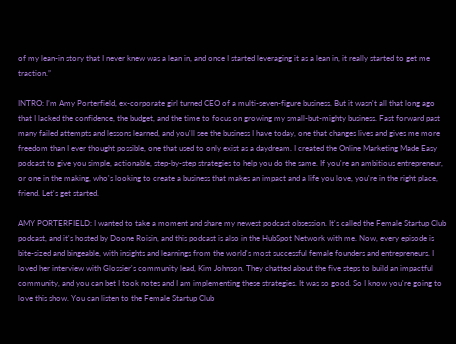of my lean-in story that I never knew was a lean in, and once I started leveraging it as a lean in, it really started to get me traction.”

INTRO: I’m Amy Porterfield, ex-corporate girl turned CEO of a multi-seven-figure business. But it wasn't all that long ago that I lacked the confidence, the budget, and the time to focus on growing my small-but-mighty business. Fast forward past many failed attempts and lessons learned, and you'll see the business I have today, one that changes lives and gives me more freedom than I ever thought possible, one that used to only exist as a daydream. I created the Online Marketing Made Easy podcast to give you simple, actionable, step-by-step strategies to help you do the same. If you're an ambitious entrepreneur, or one in the making, who's looking to create a business that makes an impact and a life you love, you're in the right place, friend. Let's get started.

AMY PORTERFIELD: I wanted to take a moment and share my newest podcast obsession. It's called the Female Startup Club podcast, and it's hosted by Doone Roisin, and this podcast is also in the HubSpot Network with me. Now, every episode is bite-sized and bingeable, with insights and learnings from the world's most successful female founders and entrepreneurs. I loved her interview with Glossier's community lead, Kim Johnson. They chatted about the five steps to build an impactful community, and you can bet I took notes and I am implementing these strategies. It was so good. So I know you're going to love this show. You can listen to the Female Startup Club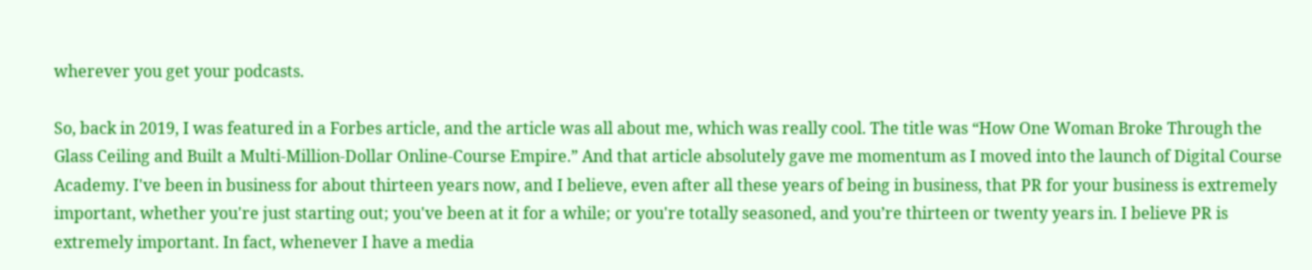wherever you get your podcasts.

So, back in 2019, I was featured in a Forbes article, and the article was all about me, which was really cool. The title was “How One Woman Broke Through the Glass Ceiling and Built a Multi-Million-Dollar Online-Course Empire.” And that article absolutely gave me momentum as I moved into the launch of Digital Course Academy. I've been in business for about thirteen years now, and I believe, even after all these years of being in business, that PR for your business is extremely important, whether you're just starting out; you've been at it for a while; or you're totally seasoned, and you’re thirteen or twenty years in. I believe PR is extremely important. In fact, whenever I have a media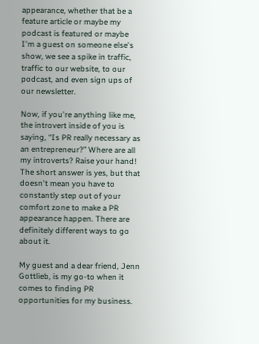appearance, whether that be a feature article or maybe my podcast is featured or maybe I'm a guest on someone else's show, we see a spike in traffic, traffic to our website, to our podcast, and even sign ups of our newsletter.

Now, if you're anything like me, the introvert inside of you is saying, “Is PR really necessary as an entrepreneur?” Where are all my introverts? Raise your hand! The short answer is yes, but that doesn't mean you have to constantly step out of your comfort zone to make a PR appearance happen. There are definitely different ways to go about it.

My guest and a dear friend, Jenn Gottlieb, is my go-to when it comes to finding PR opportunities for my business.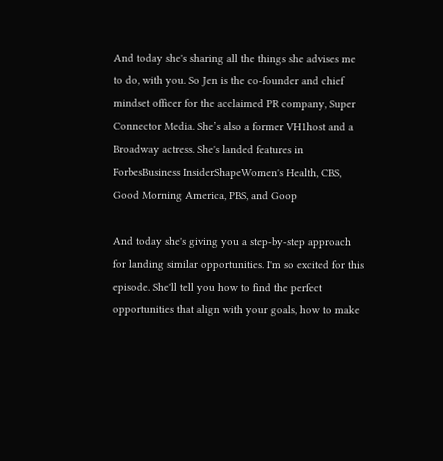And today she's sharing all the things she advises me to do, with you. So Jen is the co-founder and chief mindset officer for the acclaimed PR company, Super Connector Media. She’s also a former VH1host and a Broadway actress. She's landed features in ForbesBusiness InsiderShapeWomen's Health, CBS, Good Morning America, PBS, and Goop

And today she's giving you a step-by-step approach for landing similar opportunities. I'm so excited for this episode. She'll tell you how to find the perfect opportunities that align with your goals, how to make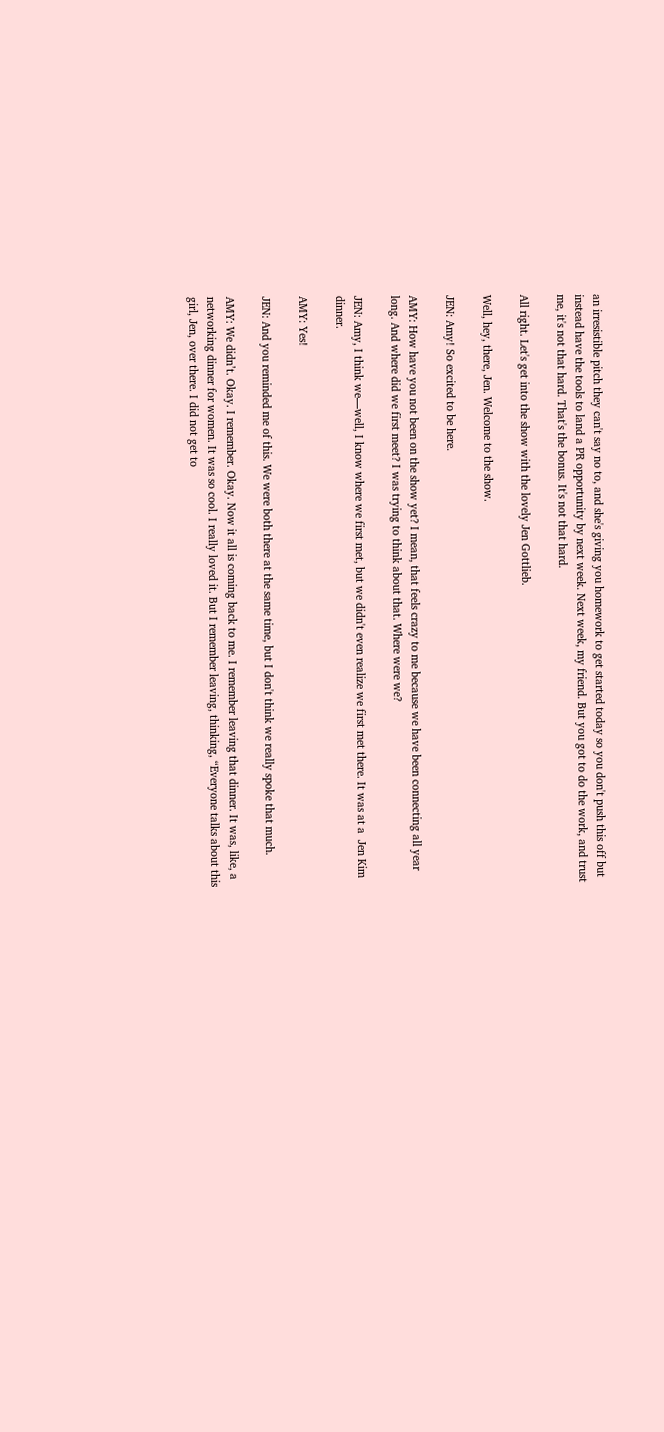an irresistible pitch they can't say no to, and she's giving you homework to get started today so you don't push this off but instead have the tools to land a PR opportunity by next week. Next week, my friend. But you got to do the work, and trust me, it's not that hard. That's the bonus. It's not that hard.

All right. Let's get into the show with the lovely Jen Gottlieb.

Well, hey, there, Jen. Welcome to the show.

JEN: Amy! So excited to be here.

AMY: How have you not been on the show yet? I mean, that feels crazy to me because we have been connecting all year long. And where did we first meet? I was trying to think about that. Where were we?

JEN: Amy, I think we—well, I know where we first met, but we didn't even realize we first met there. It was at a  Jen Kim dinner.

AMY: Yes!

JEN: And you reminded me of this. We were both there at the same time, but I don't think we really spoke that much.

AMY: We didn’t. Okay. I remember. Okay. Now it all is coming back to me. I remember leaving that dinner. It was, like, a networking dinner for women. It was so cool. I really loved it. But I remember leaving, thinking, “Everyone talks about this girl, Jen, over there. I did not get to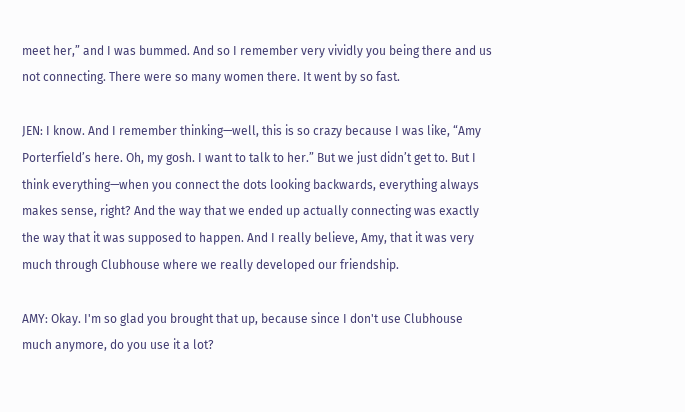meet her,” and I was bummed. And so I remember very vividly you being there and us not connecting. There were so many women there. It went by so fast.

JEN: I know. And I remember thinking—well, this is so crazy because I was like, “Amy Porterfield’s here. Oh, my gosh. I want to talk to her.” But we just didn’t get to. But I think everything—when you connect the dots looking backwards, everything always makes sense, right? And the way that we ended up actually connecting was exactly the way that it was supposed to happen. And I really believe, Amy, that it was very much through Clubhouse where we really developed our friendship.

AMY: Okay. I'm so glad you brought that up, because since I don't use Clubhouse much anymore, do you use it a lot?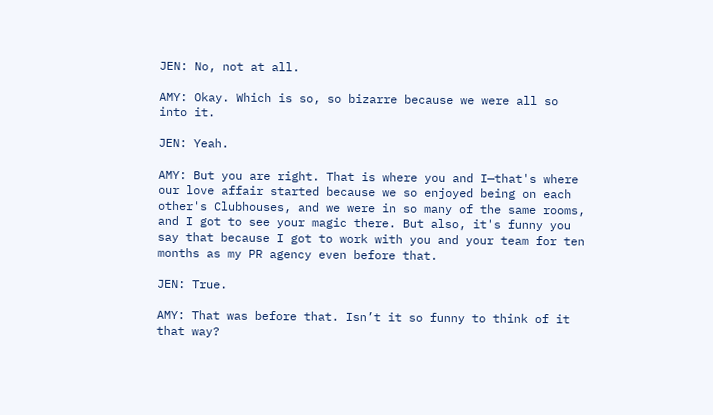JEN: No, not at all.

AMY: Okay. Which is so, so bizarre because we were all so into it.

JEN: Yeah.

AMY: But you are right. That is where you and I—that's where our love affair started because we so enjoyed being on each other's Clubhouses, and we were in so many of the same rooms, and I got to see your magic there. But also, it's funny you say that because I got to work with you and your team for ten months as my PR agency even before that.

JEN: True.

AMY: That was before that. Isn’t it so funny to think of it that way?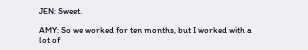JEN: Sweet.

AMY: So we worked for ten months, but I worked with a lot of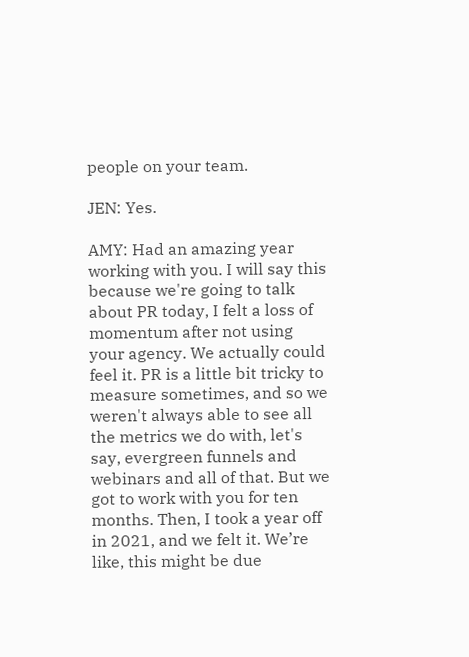people on your team.

JEN: Yes.

AMY: Had an amazing year working with you. I will say this because we're going to talk about PR today, I felt a loss of momentum after not using your agency. We actually could feel it. PR is a little bit tricky to measure sometimes, and so we weren't always able to see all the metrics we do with, let's say, evergreen funnels and webinars and all of that. But we got to work with you for ten months. Then, I took a year off in 2021, and we felt it. We’re like, this might be due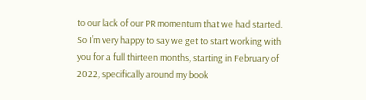to our lack of our PR momentum that we had started. So I’m very happy to say we get to start working with you for a full thirteen months, starting in February of 2022, specifically around my book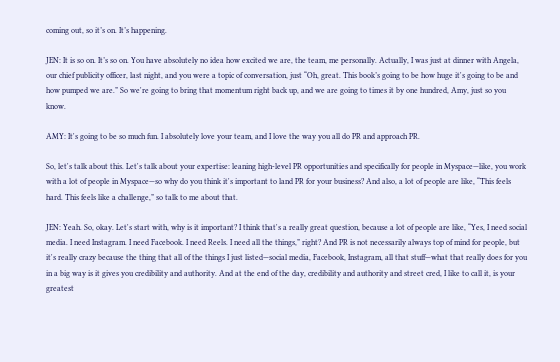coming out, so it’s on. It’s happening.

JEN: It is so on. It’s so on. You have absolutely no idea how excited we are, the team, me personally. Actually, I was just at dinner with Angela, our chief publicity officer, last night, and you were a topic of conversation, just “Oh, great. This book’s going to be how huge it's going to be and how pumped we are.” So we're going to bring that momentum right back up, and we are going to times it by one hundred, Amy, just so you know.

AMY: It's going to be so much fun. I absolutely love your team, and I love the way you all do PR and approach PR.

So, let's talk about this. Let's talk about your expertise: leaning high-level PR opportunities and specifically for people in Myspace—like, you work with a lot of people in Myspace—so why do you think it's important to land PR for your business? And also, a lot of people are like, “This feels hard. This feels like a challenge,” so talk to me about that.

JEN: Yeah. So, okay. Let's start with, why is it important? I think that's a really great question, because a lot of people are like, “Yes, I need social media. I need Instagram. I need Facebook. I need Reels. I need all the things,” right? And PR is not necessarily always top of mind for people, but it's really crazy because the thing that all of the things I just listed—social media, Facebook, Instagram, all that stuff—what that really does for you in a big way is it gives you credibility and authority. And at the end of the day, credibility and authority and street cred, I like to call it, is your greatest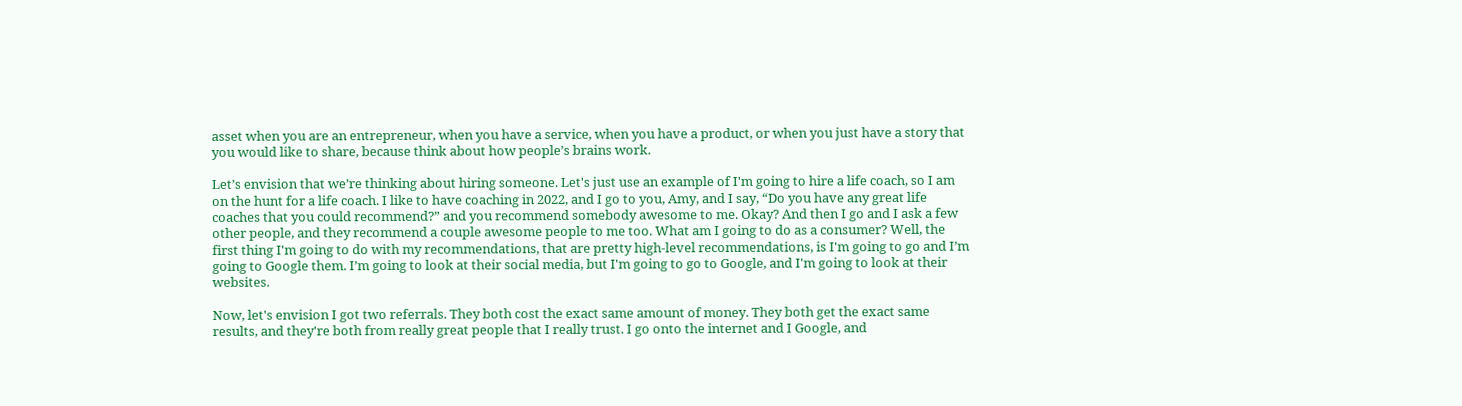asset when you are an entrepreneur, when you have a service, when you have a product, or when you just have a story that you would like to share, because think about how people’s brains work.

Let’s envision that we’re thinking about hiring someone. Let's just use an example of I'm going to hire a life coach, so I am on the hunt for a life coach. I like to have coaching in 2022, and I go to you, Amy, and I say, “Do you have any great life coaches that you could recommend?” and you recommend somebody awesome to me. Okay? And then I go and I ask a few other people, and they recommend a couple awesome people to me too. What am I going to do as a consumer? Well, the first thing I'm going to do with my recommendations, that are pretty high-level recommendations, is I'm going to go and I’m going to Google them. I’m going to look at their social media, but I'm going to go to Google, and I'm going to look at their websites.

Now, let's envision I got two referrals. They both cost the exact same amount of money. They both get the exact same results, and they're both from really great people that I really trust. I go onto the internet and I Google, and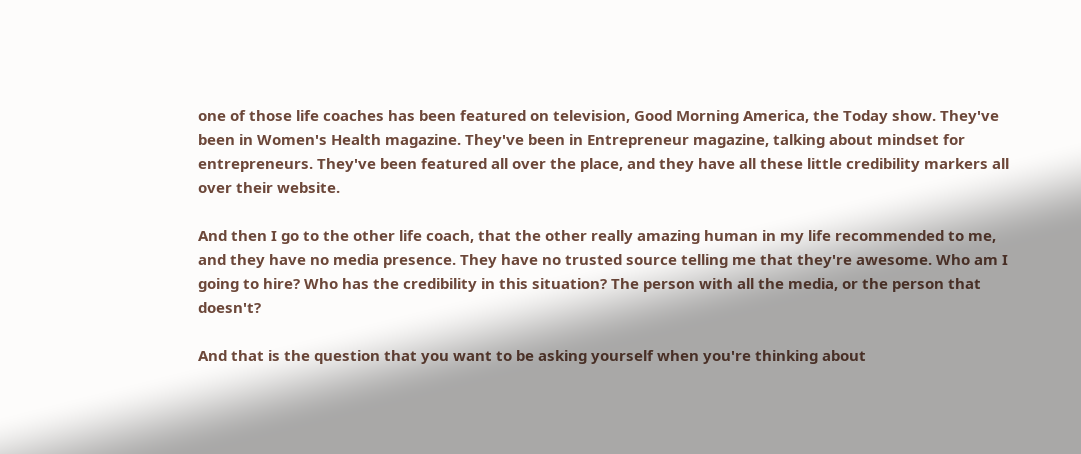one of those life coaches has been featured on television, Good Morning America, the Today show. They've been in Women's Health magazine. They've been in Entrepreneur magazine, talking about mindset for entrepreneurs. They've been featured all over the place, and they have all these little credibility markers all over their website.

And then I go to the other life coach, that the other really amazing human in my life recommended to me, and they have no media presence. They have no trusted source telling me that they're awesome. Who am I going to hire? Who has the credibility in this situation? The person with all the media, or the person that doesn't?

And that is the question that you want to be asking yourself when you're thinking about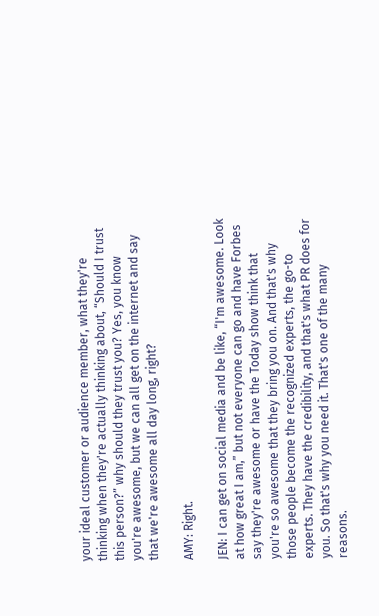your ideal customer or audience member, what they're thinking when they're actually thinking about, “Should I trust this person?” why should they trust you? Yes, you know you're awesome, but we can all get on the internet and say that we're awesome all day long, right?

AMY: Right.

JEN: I can get on social media and be like, “I'm awesome. Look at how great I am,” but not everyone can go and have Forbes say they're awesome or have the Today show think that you're so awesome that they bring you on. And that's why those people become the recognized experts, the go-to experts. They have the credibility, and that's what PR does for you. So that's why you need it. That's one of the many reasons.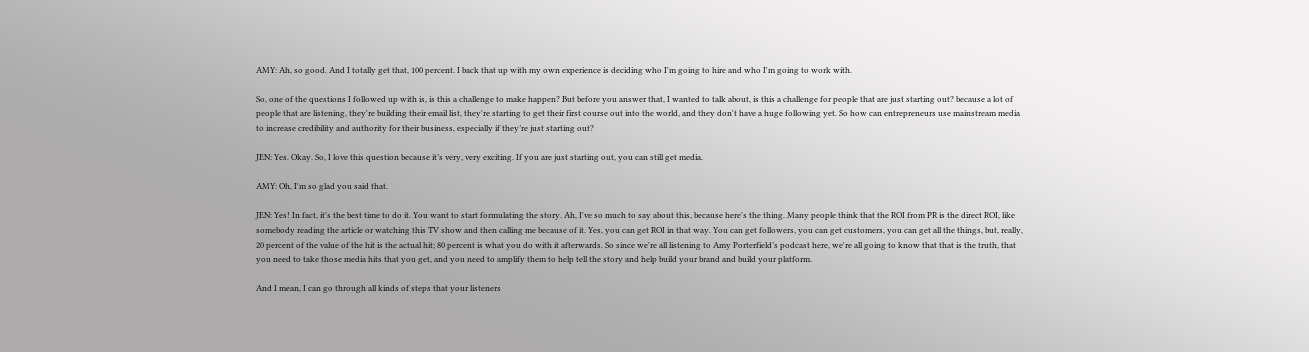AMY: Ah, so good. And I totally get that, 100 percent. I back that up with my own experience is deciding who I'm going to hire and who I'm going to work with.

So, one of the questions I followed up with is, is this a challenge to make happen? But before you answer that, I wanted to talk about, is this a challenge for people that are just starting out? because a lot of people that are listening, they're building their email list, they're starting to get their first course out into the world, and they don't have a huge following yet. So how can entrepreneurs use mainstream media to increase credibility and authority for their business, especially if they’re just starting out?

JEN: Yes. Okay. So, I love this question because it’s very, very exciting. If you are just starting out, you can still get media.

AMY: Oh, I'm so glad you said that.

JEN: Yes! In fact, it's the best time to do it. You want to start formulating the story. Ah, I've so much to say about this, because here's the thing. Many people think that the ROI from PR is the direct ROI, like somebody reading the article or watching this TV show and then calling me because of it. Yes, you can get ROI in that way. You can get followers, you can get customers, you can get all the things, but, really, 20 percent of the value of the hit is the actual hit; 80 percent is what you do with it afterwards. So since we're all listening to Amy Porterfield’s podcast here, we're all going to know that that is the truth, that you need to take those media hits that you get, and you need to amplify them to help tell the story and help build your brand and build your platform.

And I mean, I can go through all kinds of steps that your listeners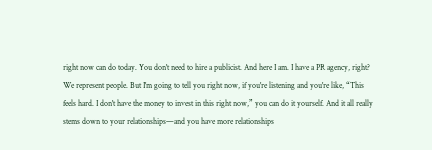right now can do today. You don't need to hire a publicist. And here I am. I have a PR agency, right? We represent people. But I'm going to tell you right now, if you're listening and you're like, “This feels hard. I don't have the money to invest in this right now,” you can do it yourself. And it all really stems down to your relationships—and you have more relationships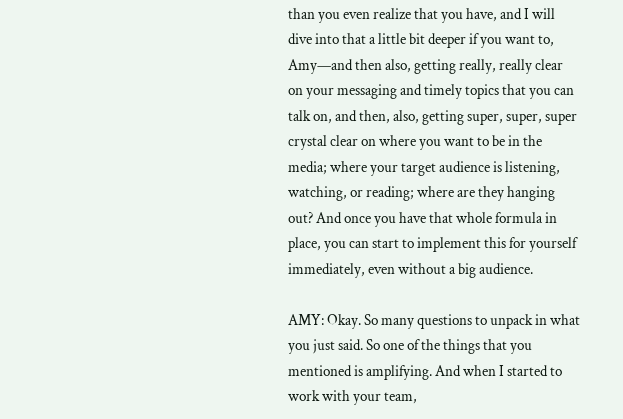than you even realize that you have, and I will dive into that a little bit deeper if you want to, Amy—and then also, getting really, really clear on your messaging and timely topics that you can talk on, and then, also, getting super, super, super crystal clear on where you want to be in the media; where your target audience is listening, watching, or reading; where are they hanging out? And once you have that whole formula in place, you can start to implement this for yourself immediately, even without a big audience.

AMY: Okay. So many questions to unpack in what you just said. So one of the things that you mentioned is amplifying. And when I started to work with your team,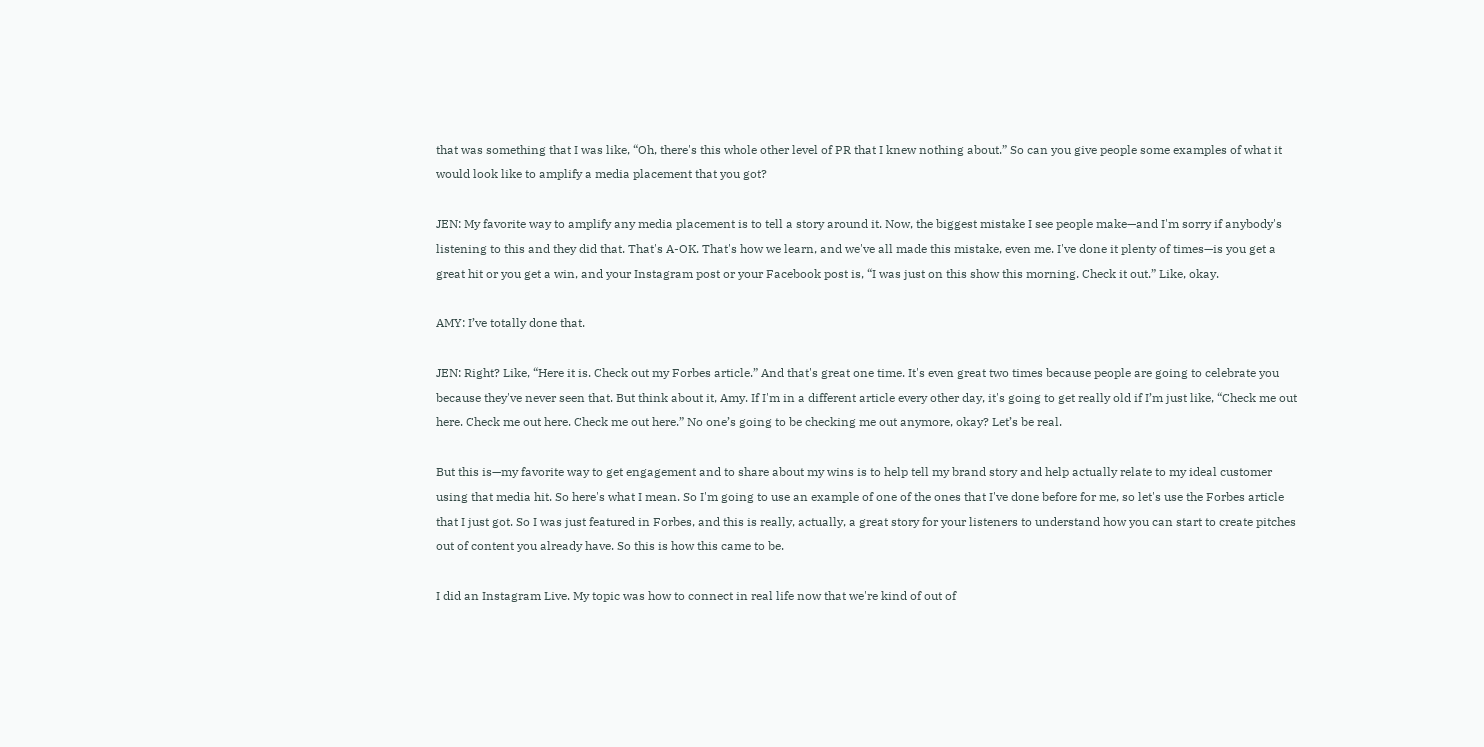that was something that I was like, “Oh, there's this whole other level of PR that I knew nothing about.” So can you give people some examples of what it would look like to amplify a media placement that you got?

JEN: My favorite way to amplify any media placement is to tell a story around it. Now, the biggest mistake I see people make—and I'm sorry if anybody's listening to this and they did that. That's A-OK. That's how we learn, and we've all made this mistake, even me. I've done it plenty of times—is you get a great hit or you get a win, and your Instagram post or your Facebook post is, “I was just on this show this morning. Check it out.” Like, okay.

AMY: I’ve totally done that.

JEN: Right? Like, “Here it is. Check out my Forbes article.” And that's great one time. It's even great two times because people are going to celebrate you because they've never seen that. But think about it, Amy. If I'm in a different article every other day, it's going to get really old if I’m just like, “Check me out here. Check me out here. Check me out here.” No one’s going to be checking me out anymore, okay? Let’s be real.

But this is—my favorite way to get engagement and to share about my wins is to help tell my brand story and help actually relate to my ideal customer using that media hit. So here's what I mean. So I'm going to use an example of one of the ones that I've done before for me, so let's use the Forbes article that I just got. So I was just featured in Forbes, and this is really, actually, a great story for your listeners to understand how you can start to create pitches out of content you already have. So this is how this came to be.

I did an Instagram Live. My topic was how to connect in real life now that we're kind of out of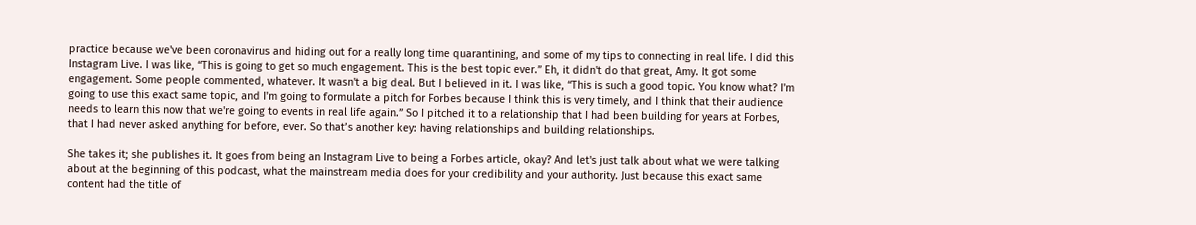practice because we've been coronavirus and hiding out for a really long time quarantining, and some of my tips to connecting in real life. I did this Instagram Live. I was like, “This is going to get so much engagement. This is the best topic ever.” Eh, it didn't do that great, Amy. It got some engagement. Some people commented, whatever. It wasn't a big deal. But I believed in it. I was like, “This is such a good topic. You know what? I'm going to use this exact same topic, and I'm going to formulate a pitch for Forbes because I think this is very timely, and I think that their audience needs to learn this now that we're going to events in real life again.” So I pitched it to a relationship that I had been building for years at Forbes, that I had never asked anything for before, ever. So that’s another key: having relationships and building relationships.

She takes it; she publishes it. It goes from being an Instagram Live to being a Forbes article, okay? And let's just talk about what we were talking about at the beginning of this podcast, what the mainstream media does for your credibility and your authority. Just because this exact same content had the title of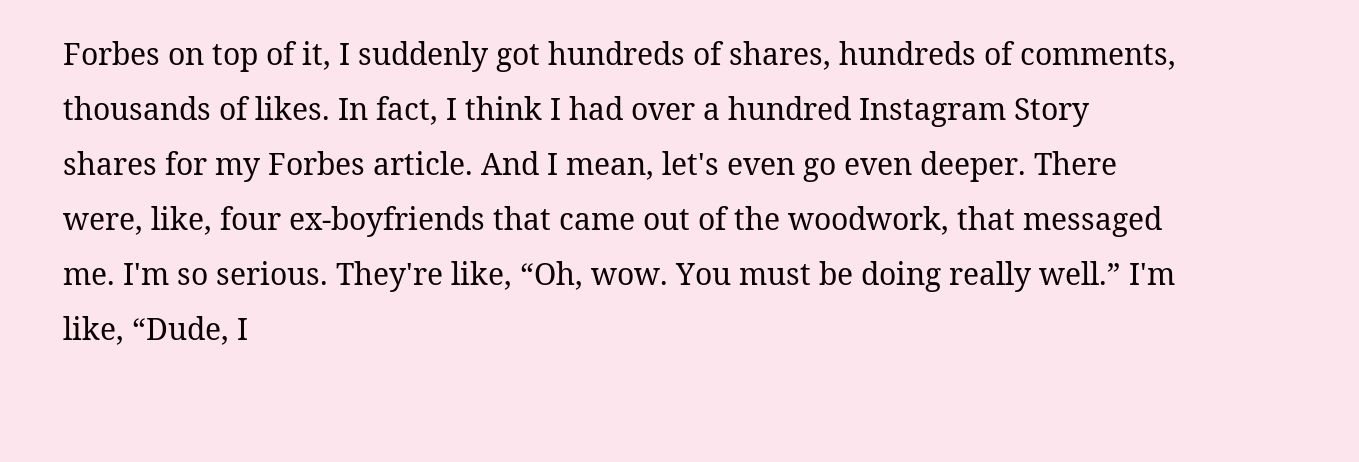Forbes on top of it, I suddenly got hundreds of shares, hundreds of comments, thousands of likes. In fact, I think I had over a hundred Instagram Story shares for my Forbes article. And I mean, let's even go even deeper. There were, like, four ex-boyfriends that came out of the woodwork, that messaged me. I'm so serious. They're like, “Oh, wow. You must be doing really well.” I'm like, “Dude, I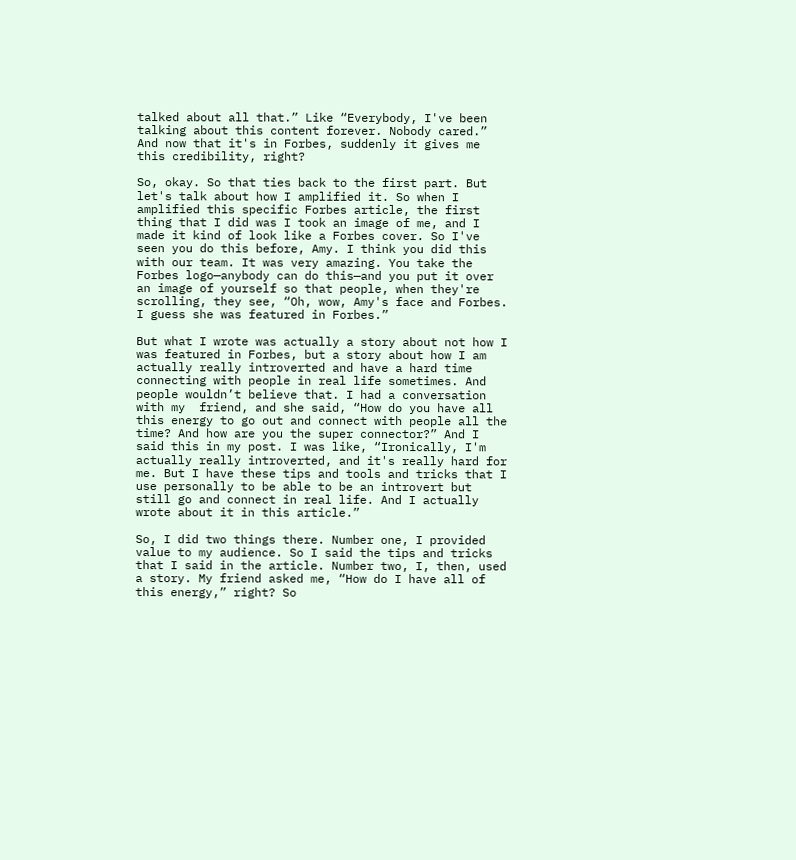talked about all that.” Like “Everybody, I've been talking about this content forever. Nobody cared.” And now that it's in Forbes, suddenly it gives me this credibility, right?

So, okay. So that ties back to the first part. But let's talk about how I amplified it. So when I amplified this specific Forbes article, the first thing that I did was I took an image of me, and I made it kind of look like a Forbes cover. So I've seen you do this before, Amy. I think you did this with our team. It was very amazing. You take the Forbes logo—anybody can do this—and you put it over an image of yourself so that people, when they're scrolling, they see, “Oh, wow, Amy's face and Forbes. I guess she was featured in Forbes.”

But what I wrote was actually a story about not how I was featured in Forbes, but a story about how I am actually really introverted and have a hard time connecting with people in real life sometimes. And people wouldn’t believe that. I had a conversation with my  friend, and she said, “How do you have all this energy to go out and connect with people all the time? And how are you the super connector?” And I said this in my post. I was like, “Ironically, I'm actually really introverted, and it's really hard for me. But I have these tips and tools and tricks that I use personally to be able to be an introvert but still go and connect in real life. And I actually wrote about it in this article.”

So, I did two things there. Number one, I provided value to my audience. So I said the tips and tricks that I said in the article. Number two, I, then, used a story. My friend asked me, “How do I have all of this energy,” right? So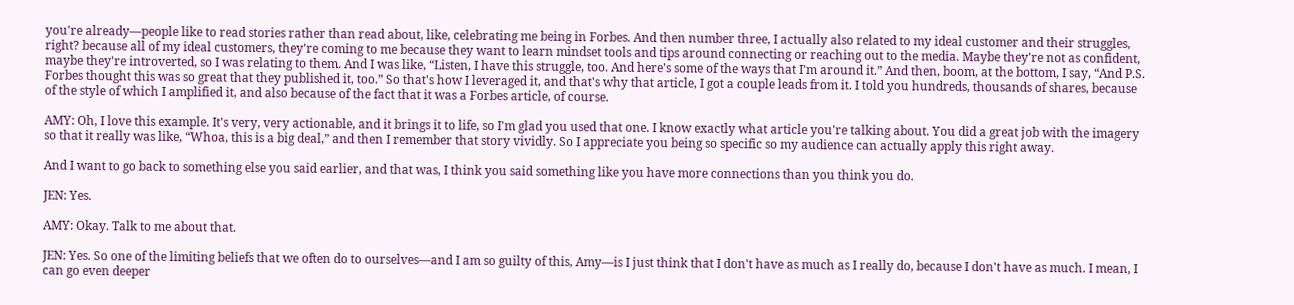you're already—people like to read stories rather than read about, like, celebrating me being in Forbes. And then number three, I actually also related to my ideal customer and their struggles, right? because all of my ideal customers, they're coming to me because they want to learn mindset tools and tips around connecting or reaching out to the media. Maybe they're not as confident, maybe they're introverted, so I was relating to them. And I was like, “Listen, I have this struggle, too. And here's some of the ways that I'm around it.” And then, boom, at the bottom, I say, “And P.S. Forbes thought this was so great that they published it, too.” So that's how I leveraged it, and that's why that article, I got a couple leads from it. I told you hundreds, thousands of shares, because of the style of which I amplified it, and also because of the fact that it was a Forbes article, of course.

AMY: Oh, I love this example. It's very, very actionable, and it brings it to life, so I'm glad you used that one. I know exactly what article you're talking about. You did a great job with the imagery so that it really was like, “Whoa, this is a big deal,” and then I remember that story vividly. So I appreciate you being so specific so my audience can actually apply this right away.

And I want to go back to something else you said earlier, and that was, I think you said something like you have more connections than you think you do.

JEN: Yes.

AMY: Okay. Talk to me about that.

JEN: Yes. So one of the limiting beliefs that we often do to ourselves—and I am so guilty of this, Amy—is I just think that I don't have as much as I really do, because I don't have as much. I mean, I can go even deeper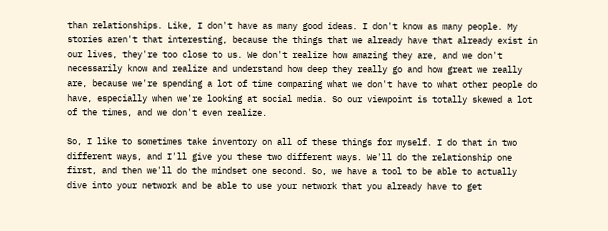than relationships. Like, I don't have as many good ideas. I don't know as many people. My stories aren't that interesting, because the things that we already have that already exist in our lives, they're too close to us. We don't realize how amazing they are, and we don't necessarily know and realize and understand how deep they really go and how great we really are, because we're spending a lot of time comparing what we don't have to what other people do have, especially when we're looking at social media. So our viewpoint is totally skewed a lot of the times, and we don't even realize.

So, I like to sometimes take inventory on all of these things for myself. I do that in two different ways, and I'll give you these two different ways. We'll do the relationship one first, and then we'll do the mindset one second. So, we have a tool to be able to actually dive into your network and be able to use your network that you already have to get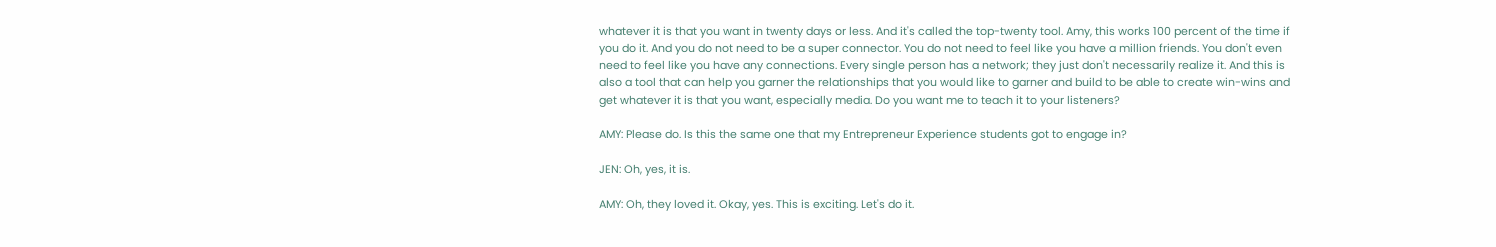whatever it is that you want in twenty days or less. And it's called the top-twenty tool. Amy, this works 100 percent of the time if you do it. And you do not need to be a super connector. You do not need to feel like you have a million friends. You don't even need to feel like you have any connections. Every single person has a network; they just don't necessarily realize it. And this is also a tool that can help you garner the relationships that you would like to garner and build to be able to create win-wins and get whatever it is that you want, especially media. Do you want me to teach it to your listeners?

AMY: Please do. Is this the same one that my Entrepreneur Experience students got to engage in?

JEN: Oh, yes, it is.

AMY: Oh, they loved it. Okay, yes. This is exciting. Let's do it.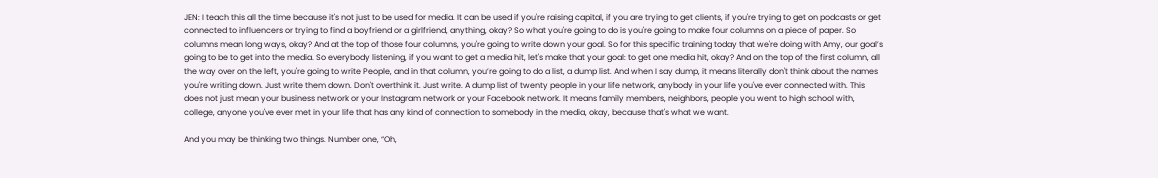JEN: I teach this all the time because it's not just to be used for media. It can be used if you're raising capital, if you are trying to get clients, if you're trying to get on podcasts or get connected to influencers or trying to find a boyfriend or a girlfriend, anything, okay? So what you're going to do is you're going to make four columns on a piece of paper. So columns mean long ways, okay? And at the top of those four columns, you're going to write down your goal. So for this specific training today that we're doing with Amy, our goal’s going to be to get into the media. So everybody listening, if you want to get a media hit, let's make that your goal: to get one media hit, okay? And on the top of the first column, all the way over on the left, you're going to write People, and in that column, you’re going to do a list, a dump list. And when I say dump, it means literally don't think about the names you're writing down. Just write them down. Don't overthink it. Just write. A dump list of twenty people in your life network, anybody in your life you've ever connected with. This does not just mean your business network or your Instagram network or your Facebook network. It means family members, neighbors, people you went to high school with, college, anyone you've ever met in your life that has any kind of connection to somebody in the media, okay, because that's what we want.

And you may be thinking two things. Number one, “Oh,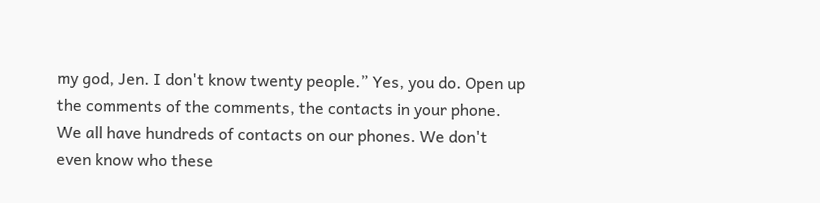my god, Jen. I don't know twenty people.” Yes, you do. Open up the comments of the comments, the contacts in your phone. We all have hundreds of contacts on our phones. We don't even know who these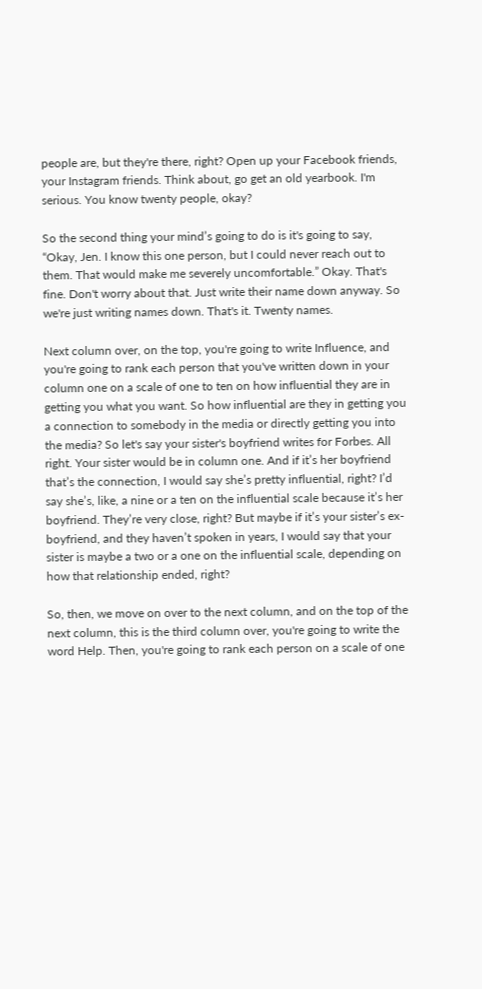people are, but they're there, right? Open up your Facebook friends, your Instagram friends. Think about, go get an old yearbook. I'm serious. You know twenty people, okay?

So the second thing your mind’s going to do is it's going to say, “Okay, Jen. I know this one person, but I could never reach out to them. That would make me severely uncomfortable.” Okay. That's fine. Don't worry about that. Just write their name down anyway. So we're just writing names down. That's it. Twenty names.

Next column over, on the top, you're going to write Influence, and you're going to rank each person that you've written down in your column one on a scale of one to ten on how influential they are in getting you what you want. So how influential are they in getting you a connection to somebody in the media or directly getting you into the media? So let's say your sister's boyfriend writes for Forbes. All right. Your sister would be in column one. And if it’s her boyfriend that’s the connection, I would say she’s pretty influential, right? I’d say she’s, like, a nine or a ten on the influential scale because it’s her boyfriend. They’re very close, right? But maybe if it’s your sister’s ex-boyfriend, and they haven’t spoken in years, I would say that your sister is maybe a two or a one on the influential scale, depending on how that relationship ended, right?

So, then, we move on over to the next column, and on the top of the next column, this is the third column over, you're going to write the word Help. Then, you're going to rank each person on a scale of one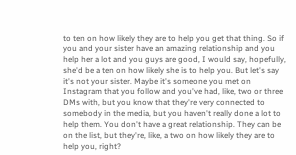to ten on how likely they are to help you get that thing. So if you and your sister have an amazing relationship and you help her a lot and you guys are good, I would say, hopefully, she'd be a ten on how likely she is to help you. But let's say it's not your sister. Maybe it's someone you met on Instagram that you follow and you've had, like, two or three DMs with, but you know that they're very connected to somebody in the media, but you haven't really done a lot to help them. You don't have a great relationship. They can be on the list, but they're, like, a two on how likely they are to help you, right?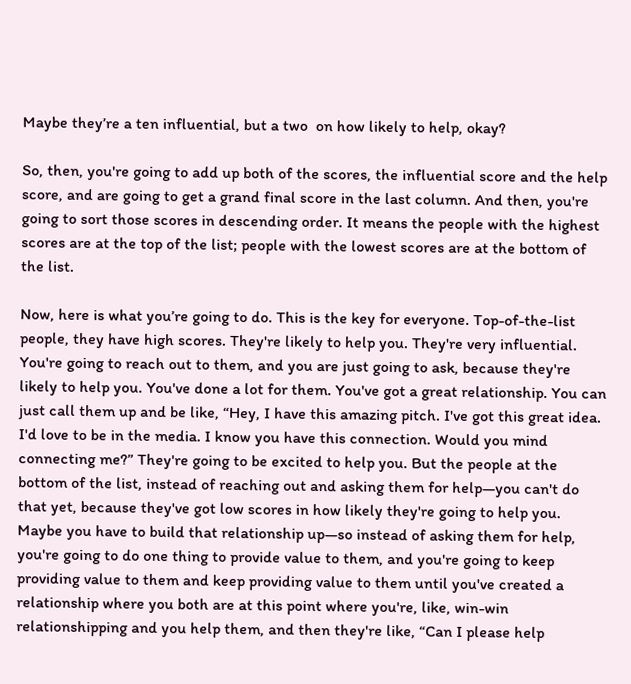Maybe they’re a ten influential, but a two  on how likely to help, okay?

So, then, you're going to add up both of the scores, the influential score and the help score, and are going to get a grand final score in the last column. And then, you're going to sort those scores in descending order. It means the people with the highest scores are at the top of the list; people with the lowest scores are at the bottom of the list.

Now, here is what you’re going to do. This is the key for everyone. Top-of-the-list people, they have high scores. They're likely to help you. They're very influential. You're going to reach out to them, and you are just going to ask, because they're likely to help you. You've done a lot for them. You've got a great relationship. You can just call them up and be like, “Hey, I have this amazing pitch. I've got this great idea. I'd love to be in the media. I know you have this connection. Would you mind connecting me?” They're going to be excited to help you. But the people at the bottom of the list, instead of reaching out and asking them for help—you can't do that yet, because they've got low scores in how likely they're going to help you. Maybe you have to build that relationship up—so instead of asking them for help, you're going to do one thing to provide value to them, and you're going to keep providing value to them and keep providing value to them until you've created a relationship where you both are at this point where you're, like, win-win relationshipping and you help them, and then they're like, “Can I please help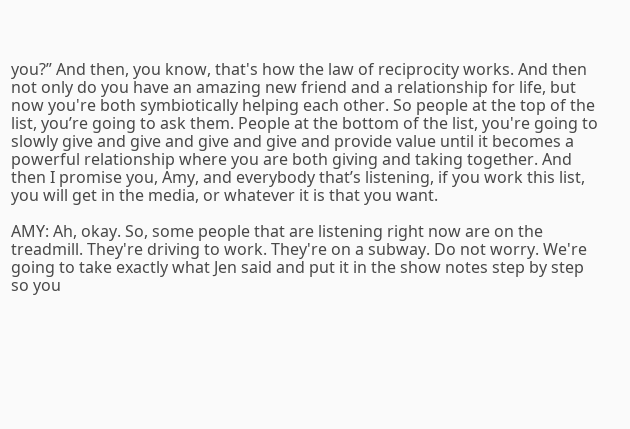you?” And then, you know, that's how the law of reciprocity works. And then not only do you have an amazing new friend and a relationship for life, but now you're both symbiotically helping each other. So people at the top of the list, you’re going to ask them. People at the bottom of the list, you're going to slowly give and give and give and give and provide value until it becomes a powerful relationship where you are both giving and taking together. And then I promise you, Amy, and everybody that’s listening, if you work this list, you will get in the media, or whatever it is that you want.

AMY: Ah, okay. So, some people that are listening right now are on the treadmill. They're driving to work. They're on a subway. Do not worry. We're going to take exactly what Jen said and put it in the show notes step by step so you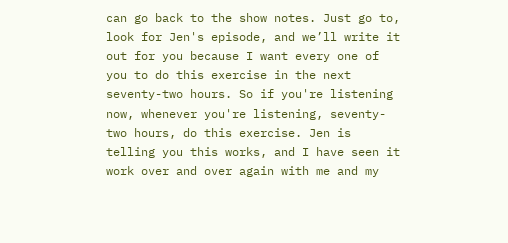can go back to the show notes. Just go to, look for Jen's episode, and we’ll write it out for you because I want every one of you to do this exercise in the next seventy-two hours. So if you're listening now, whenever you're listening, seventy-two hours, do this exercise. Jen is telling you this works, and I have seen it work over and over again with me and my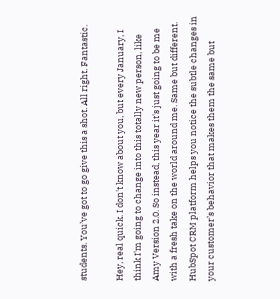students. You’ve got to go give this a shot. All right. Fantastic.

Hey, real quick. I don't know about you, but every January, I think I'm going to change into this totally new person, like Amy Version 2.0. So instead, this year it's just going to be me with a fresh take on the world around me. Same but different. HubSpot CRM platform helps you notice the subtle changes in your customer’s behavior that makes them the same but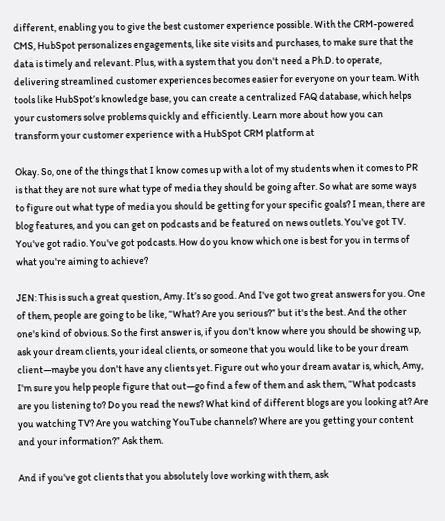different, enabling you to give the best customer experience possible. With the CRM-powered CMS, HubSpot personalizes engagements, like site visits and purchases, to make sure that the data is timely and relevant. Plus, with a system that you don't need a Ph.D. to operate, delivering streamlined customer experiences becomes easier for everyone on your team. With tools like HubSpot’s knowledge base, you can create a centralized FAQ database, which helps your customers solve problems quickly and efficiently. Learn more about how you can transform your customer experience with a HubSpot CRM platform at

Okay. So, one of the things that I know comes up with a lot of my students when it comes to PR is that they are not sure what type of media they should be going after. So what are some ways to figure out what type of media you should be getting for your specific goals? I mean, there are blog features, and you can get on podcasts and be featured on news outlets. You've got TV. You've got radio. You've got podcasts. How do you know which one is best for you in terms of what you're aiming to achieve?

JEN: This is such a great question, Amy. It’s so good. And I've got two great answers for you. One of them, people are going to be like, “What? Are you serious?” but it's the best. And the other one's kind of obvious. So the first answer is, if you don't know where you should be showing up, ask your dream clients, your ideal clients, or someone that you would like to be your dream client—maybe you don't have any clients yet. Figure out who your dream avatar is, which, Amy, I'm sure you help people figure that out—go find a few of them and ask them, “What podcasts are you listening to? Do you read the news? What kind of different blogs are you looking at? Are you watching TV? Are you watching YouTube channels? Where are you getting your content and your information?” Ask them.

And if you've got clients that you absolutely love working with them, ask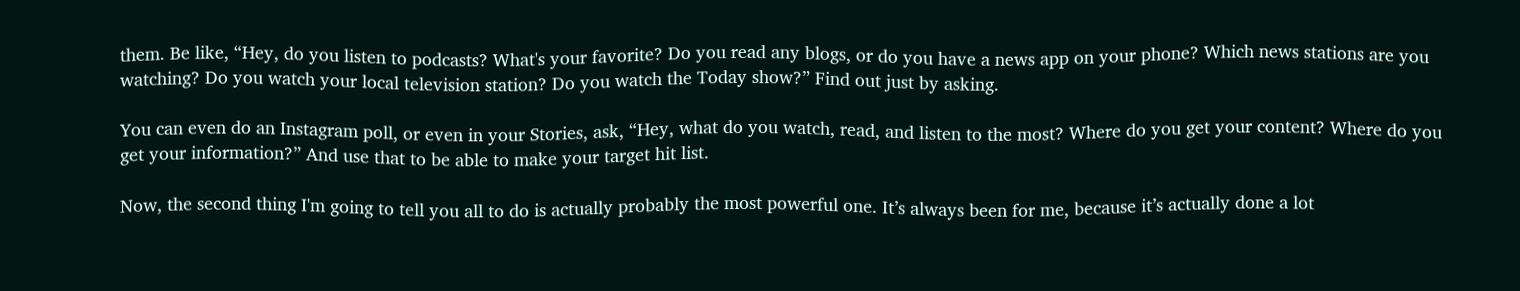them. Be like, “Hey, do you listen to podcasts? What's your favorite? Do you read any blogs, or do you have a news app on your phone? Which news stations are you watching? Do you watch your local television station? Do you watch the Today show?” Find out just by asking.

You can even do an Instagram poll, or even in your Stories, ask, “Hey, what do you watch, read, and listen to the most? Where do you get your content? Where do you get your information?” And use that to be able to make your target hit list.

Now, the second thing I'm going to tell you all to do is actually probably the most powerful one. It’s always been for me, because it’s actually done a lot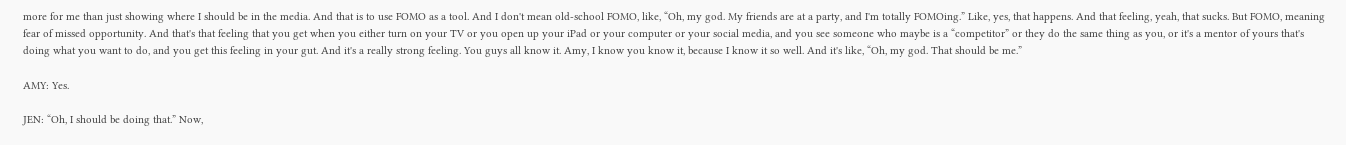more for me than just showing where I should be in the media. And that is to use FOMO as a tool. And I don't mean old-school FOMO, like, “Oh, my god. My friends are at a party, and I'm totally FOMOing.” Like, yes, that happens. And that feeling, yeah, that sucks. But FOMO, meaning fear of missed opportunity. And that's that feeling that you get when you either turn on your TV or you open up your iPad or your computer or your social media, and you see someone who maybe is a “competitor” or they do the same thing as you, or it's a mentor of yours that's doing what you want to do, and you get this feeling in your gut. And it's a really strong feeling. You guys all know it. Amy, I know you know it, because I know it so well. And it's like, “Oh, my god. That should be me.”

AMY: Yes.

JEN: “Oh, I should be doing that.” Now,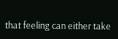that feeling can either take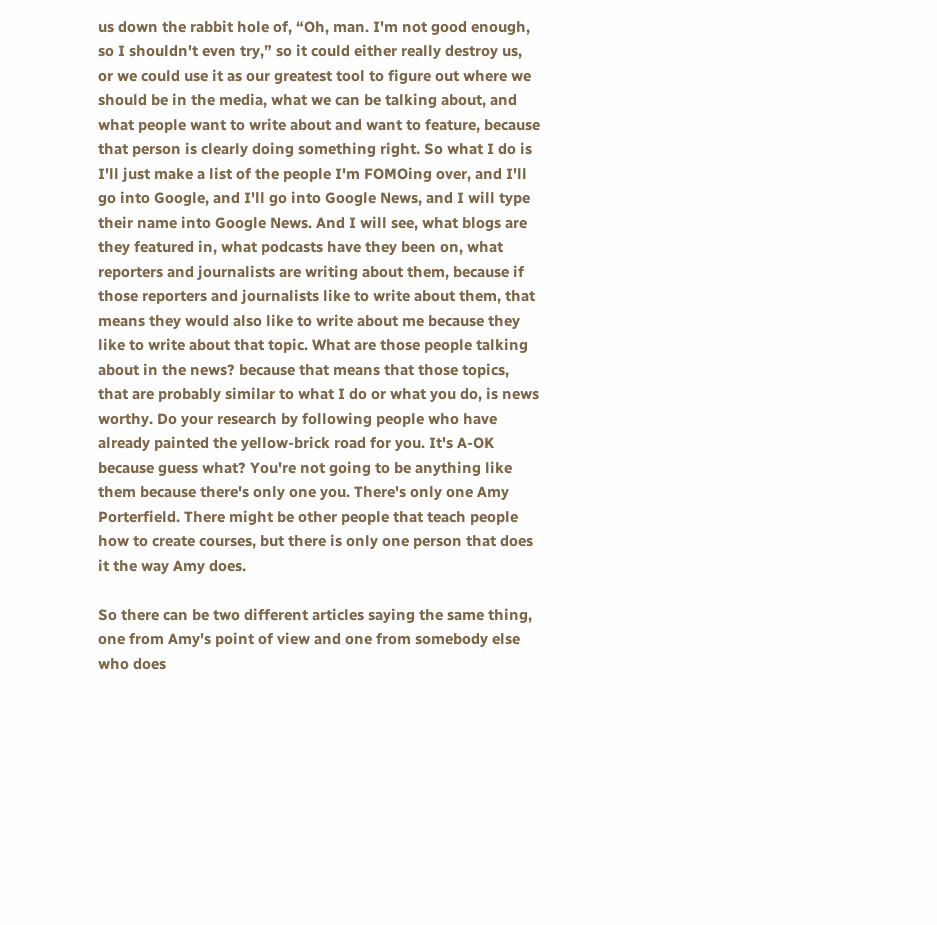us down the rabbit hole of, “Oh, man. I'm not good enough, so I shouldn't even try,” so it could either really destroy us, or we could use it as our greatest tool to figure out where we should be in the media, what we can be talking about, and what people want to write about and want to feature, because that person is clearly doing something right. So what I do is I'll just make a list of the people I'm FOMOing over, and I'll go into Google, and I'll go into Google News, and I will type their name into Google News. And I will see, what blogs are they featured in, what podcasts have they been on, what reporters and journalists are writing about them, because if those reporters and journalists like to write about them, that means they would also like to write about me because they like to write about that topic. What are those people talking about in the news? because that means that those topics, that are probably similar to what I do or what you do, is news worthy. Do your research by following people who have already painted the yellow-brick road for you. It's A-OK because guess what? You're not going to be anything like them because there's only one you. There's only one Amy Porterfield. There might be other people that teach people how to create courses, but there is only one person that does it the way Amy does.

So there can be two different articles saying the same thing, one from Amy's point of view and one from somebody else who does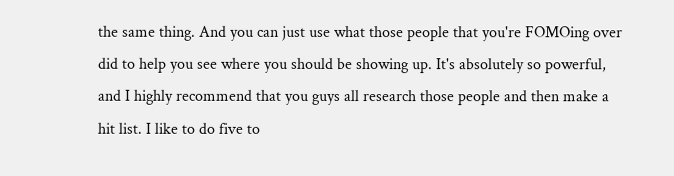the same thing. And you can just use what those people that you're FOMOing over did to help you see where you should be showing up. It's absolutely so powerful, and I highly recommend that you guys all research those people and then make a hit list. I like to do five to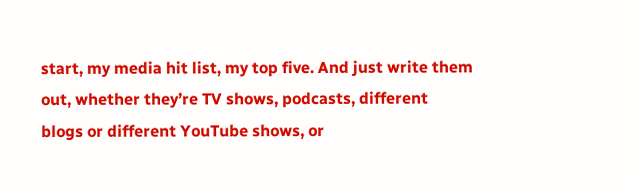start, my media hit list, my top five. And just write them out, whether they’re TV shows, podcasts, different blogs or different YouTube shows, or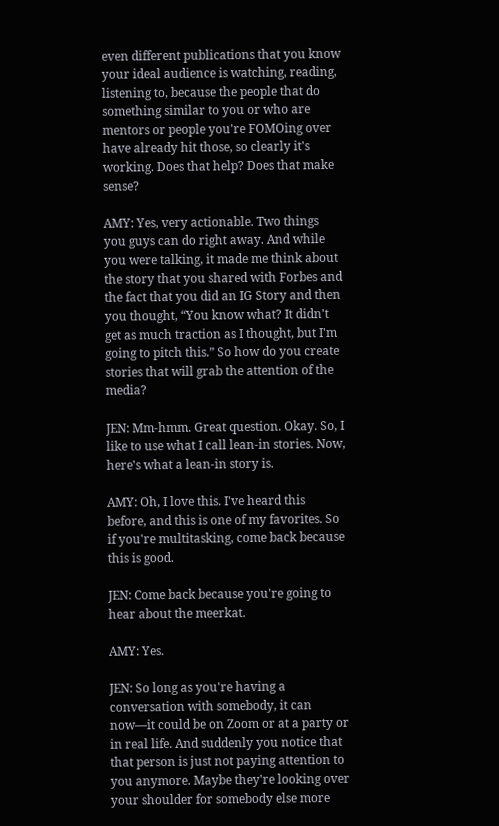even different publications that you know your ideal audience is watching, reading, listening to, because the people that do something similar to you or who are mentors or people you're FOMOing over have already hit those, so clearly it's working. Does that help? Does that make sense?

AMY: Yes, very actionable. Two things you guys can do right away. And while you were talking, it made me think about the story that you shared with Forbes and the fact that you did an IG Story and then you thought, “You know what? It didn't get as much traction as I thought, but I'm going to pitch this.” So how do you create stories that will grab the attention of the media?

JEN: Mm-hmm. Great question. Okay. So, I like to use what I call lean-in stories. Now, here's what a lean-in story is.

AMY: Oh, I love this. I've heard this before, and this is one of my favorites. So if you're multitasking, come back because this is good.

JEN: Come back because you're going to hear about the meerkat.

AMY: Yes.

JEN: So long as you're having a conversation with somebody, it can now—it could be on Zoom or at a party or in real life. And suddenly you notice that that person is just not paying attention to you anymore. Maybe they're looking over your shoulder for somebody else more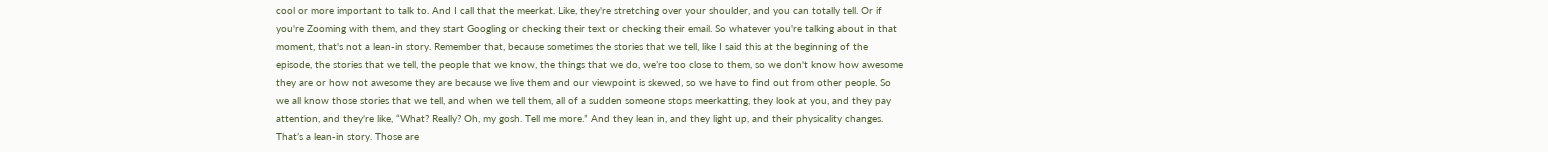cool or more important to talk to. And I call that the meerkat. Like, they're stretching over your shoulder, and you can totally tell. Or if you're Zooming with them, and they start Googling or checking their text or checking their email. So whatever you're talking about in that moment, that's not a lean-in story. Remember that, because sometimes the stories that we tell, like I said this at the beginning of the episode, the stories that we tell, the people that we know, the things that we do, we’re too close to them, so we don't know how awesome they are or how not awesome they are because we live them and our viewpoint is skewed, so we have to find out from other people. So we all know those stories that we tell, and when we tell them, all of a sudden someone stops meerkatting, they look at you, and they pay attention, and they're like, “What? Really? Oh, my gosh. Tell me more.” And they lean in, and they light up, and their physicality changes. That’s a lean-in story. Those are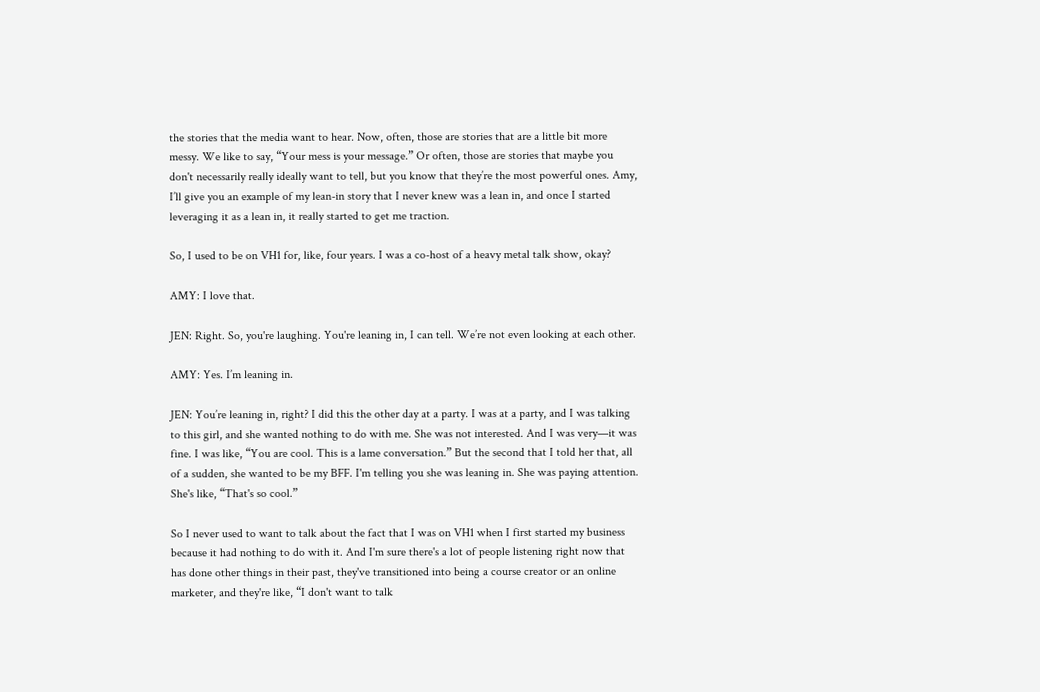the stories that the media want to hear. Now, often, those are stories that are a little bit more messy. We like to say, “Your mess is your message.” Or often, those are stories that maybe you don't necessarily really ideally want to tell, but you know that they’re the most powerful ones. Amy, I’ll give you an example of my lean-in story that I never knew was a lean in, and once I started leveraging it as a lean in, it really started to get me traction.

So, I used to be on VH1 for, like, four years. I was a co-host of a heavy metal talk show, okay?

AMY: I love that.

JEN: Right. So, you're laughing. You're leaning in, I can tell. We’re not even looking at each other.

AMY: Yes. I’m leaning in.

JEN: You’re leaning in, right? I did this the other day at a party. I was at a party, and I was talking to this girl, and she wanted nothing to do with me. She was not interested. And I was very—it was fine. I was like, “You are cool. This is a lame conversation.” But the second that I told her that, all of a sudden, she wanted to be my BFF. I'm telling you she was leaning in. She was paying attention. She's like, “That's so cool.”

So I never used to want to talk about the fact that I was on VH1 when I first started my business because it had nothing to do with it. And I'm sure there's a lot of people listening right now that has done other things in their past, they've transitioned into being a course creator or an online marketer, and they're like, “I don't want to talk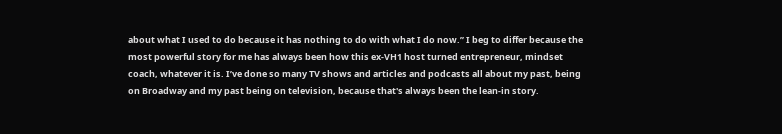about what I used to do because it has nothing to do with what I do now.” I beg to differ because the most powerful story for me has always been how this ex-VH1 host turned entrepreneur, mindset coach, whatever it is. I’ve done so many TV shows and articles and podcasts all about my past, being on Broadway and my past being on television, because that's always been the lean-in story.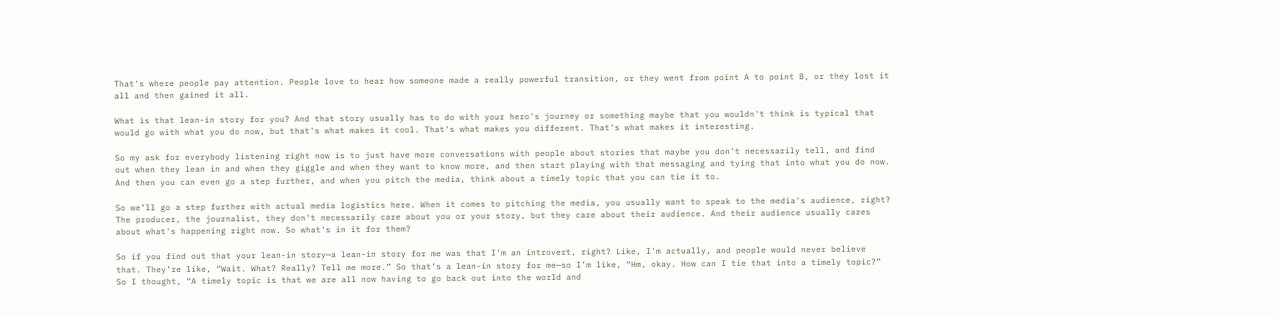That's where people pay attention. People love to hear how someone made a really powerful transition, or they went from point A to point B, or they lost it all and then gained it all.

What is that lean-in story for you? And that story usually has to do with your hero's journey or something maybe that you wouldn't think is typical that would go with what you do now, but that's what makes it cool. That's what makes you different. That's what makes it interesting.

So my ask for everybody listening right now is to just have more conversations with people about stories that maybe you don't necessarily tell, and find out when they lean in and when they giggle and when they want to know more, and then start playing with that messaging and tying that into what you do now. And then you can even go a step further, and when you pitch the media, think about a timely topic that you can tie it to.

So we’ll go a step further with actual media logistics here. When it comes to pitching the media, you usually want to speak to the media's audience, right? The producer, the journalist, they don't necessarily care about you or your story, but they care about their audience. And their audience usually cares about what's happening right now. So what's in it for them?

So if you find out that your lean-in story—a lean-in story for me was that I'm an introvert, right? Like, I'm actually, and people would never believe that. They’re like, “Wait. What? Really? Tell me more.” So that’s a lean-in story for me—so I’m like, “Hm, okay. How can I tie that into a timely topic?” So I thought, “A timely topic is that we are all now having to go back out into the world and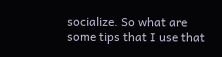socialize. So what are some tips that I use that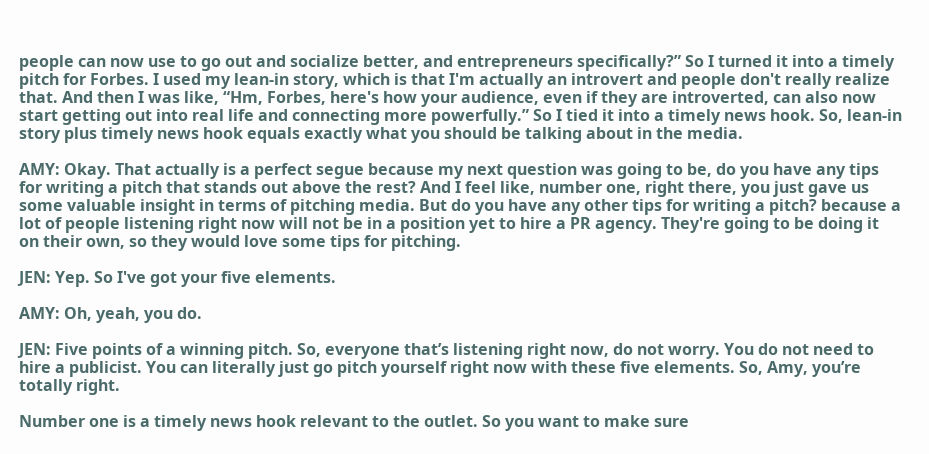people can now use to go out and socialize better, and entrepreneurs specifically?” So I turned it into a timely pitch for Forbes. I used my lean-in story, which is that I'm actually an introvert and people don't really realize that. And then I was like, “Hm, Forbes, here's how your audience, even if they are introverted, can also now start getting out into real life and connecting more powerfully.” So I tied it into a timely news hook. So, lean-in story plus timely news hook equals exactly what you should be talking about in the media.

AMY: Okay. That actually is a perfect segue because my next question was going to be, do you have any tips for writing a pitch that stands out above the rest? And I feel like, number one, right there, you just gave us some valuable insight in terms of pitching media. But do you have any other tips for writing a pitch? because a lot of people listening right now will not be in a position yet to hire a PR agency. They're going to be doing it on their own, so they would love some tips for pitching.

JEN: Yep. So I've got your five elements.

AMY: Oh, yeah, you do.

JEN: Five points of a winning pitch. So, everyone that’s listening right now, do not worry. You do not need to hire a publicist. You can literally just go pitch yourself right now with these five elements. So, Amy, you’re totally right.

Number one is a timely news hook relevant to the outlet. So you want to make sure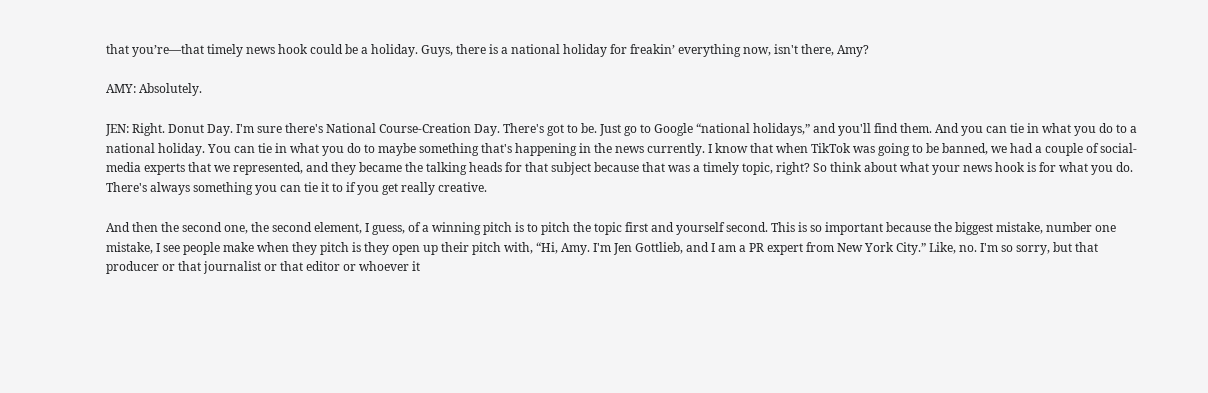that you’re—that timely news hook could be a holiday. Guys, there is a national holiday for freakin’ everything now, isn't there, Amy?

AMY: Absolutely.

JEN: Right. Donut Day. I'm sure there's National Course-Creation Day. There's got to be. Just go to Google “national holidays,” and you'll find them. And you can tie in what you do to a national holiday. You can tie in what you do to maybe something that's happening in the news currently. I know that when TikTok was going to be banned, we had a couple of social-media experts that we represented, and they became the talking heads for that subject because that was a timely topic, right? So think about what your news hook is for what you do. There's always something you can tie it to if you get really creative.

And then the second one, the second element, I guess, of a winning pitch is to pitch the topic first and yourself second. This is so important because the biggest mistake, number one mistake, I see people make when they pitch is they open up their pitch with, “Hi, Amy. I'm Jen Gottlieb, and I am a PR expert from New York City.” Like, no. I'm so sorry, but that producer or that journalist or that editor or whoever it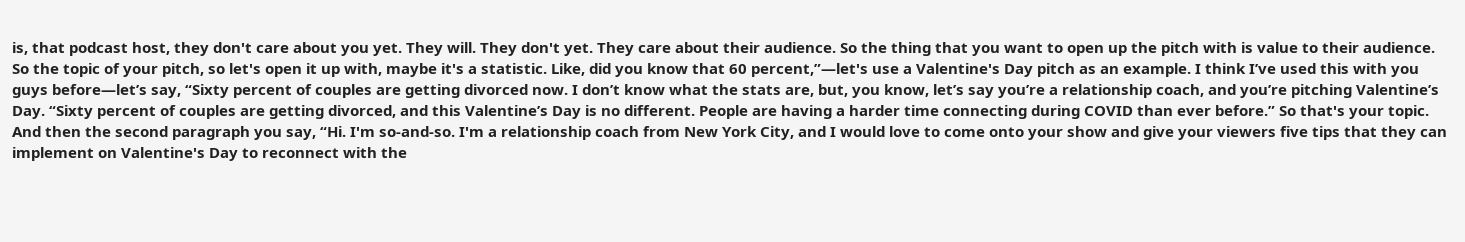is, that podcast host, they don't care about you yet. They will. They don't yet. They care about their audience. So the thing that you want to open up the pitch with is value to their audience. So the topic of your pitch, so let's open it up with, maybe it's a statistic. Like, did you know that 60 percent,”—let's use a Valentine's Day pitch as an example. I think I’ve used this with you guys before—let’s say, “Sixty percent of couples are getting divorced now. I don’t know what the stats are, but, you know, let’s say you’re a relationship coach, and you’re pitching Valentine’s Day. “Sixty percent of couples are getting divorced, and this Valentine’s Day is no different. People are having a harder time connecting during COVID than ever before.” So that's your topic. And then the second paragraph you say, “Hi. I'm so-and-so. I'm a relationship coach from New York City, and I would love to come onto your show and give your viewers five tips that they can implement on Valentine's Day to reconnect with the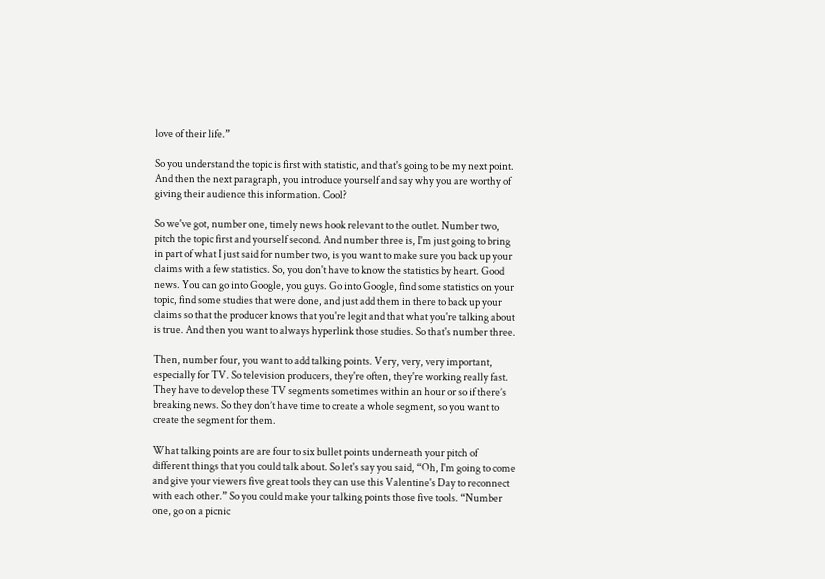love of their life.”

So you understand the topic is first with statistic, and that's going to be my next point. And then the next paragraph, you introduce yourself and say why you are worthy of giving their audience this information. Cool?

So we've got, number one, timely news hook relevant to the outlet. Number two, pitch the topic first and yourself second. And number three is, I'm just going to bring in part of what I just said for number two, is you want to make sure you back up your claims with a few statistics. So, you don't have to know the statistics by heart. Good news. You can go into Google, you guys. Go into Google, find some statistics on your topic, find some studies that were done, and just add them in there to back up your claims so that the producer knows that you're legit and that what you're talking about is true. And then you want to always hyperlink those studies. So that's number three.

Then, number four, you want to add talking points. Very, very, very important, especially for TV. So television producers, they're often, they're working really fast. They have to develop these TV segments sometimes within an hour or so if there’s breaking news. So they don’t have time to create a whole segment, so you want to create the segment for them.

What talking points are are four to six bullet points underneath your pitch of different things that you could talk about. So let's say you said, “Oh, I'm going to come and give your viewers five great tools they can use this Valentine's Day to reconnect with each other.” So you could make your talking points those five tools. “Number one, go on a picnic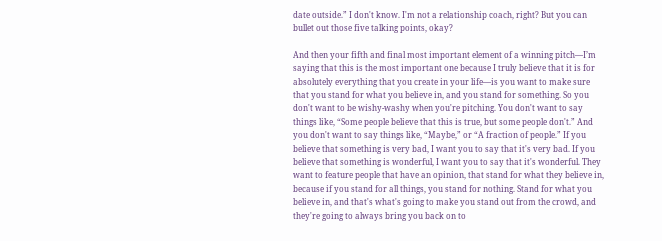date outside.” I don't know. I'm not a relationship coach, right? But you can bullet out those five talking points, okay?

And then your fifth and final most important element of a winning pitch—I’m saying that this is the most important one because I truly believe that it is for absolutely everything that you create in your life—is you want to make sure that you stand for what you believe in, and you stand for something. So you don't want to be wishy-washy when you're pitching. You don't want to say things like, “Some people believe that this is true, but some people don't.” And you don't want to say things like, “Maybe,” or “A fraction of people.” If you believe that something is very bad, I want you to say that it's very bad. If you believe that something is wonderful, I want you to say that it's wonderful. They want to feature people that have an opinion, that stand for what they believe in, because if you stand for all things, you stand for nothing. Stand for what you believe in, and that's what's going to make you stand out from the crowd, and they're going to always bring you back on to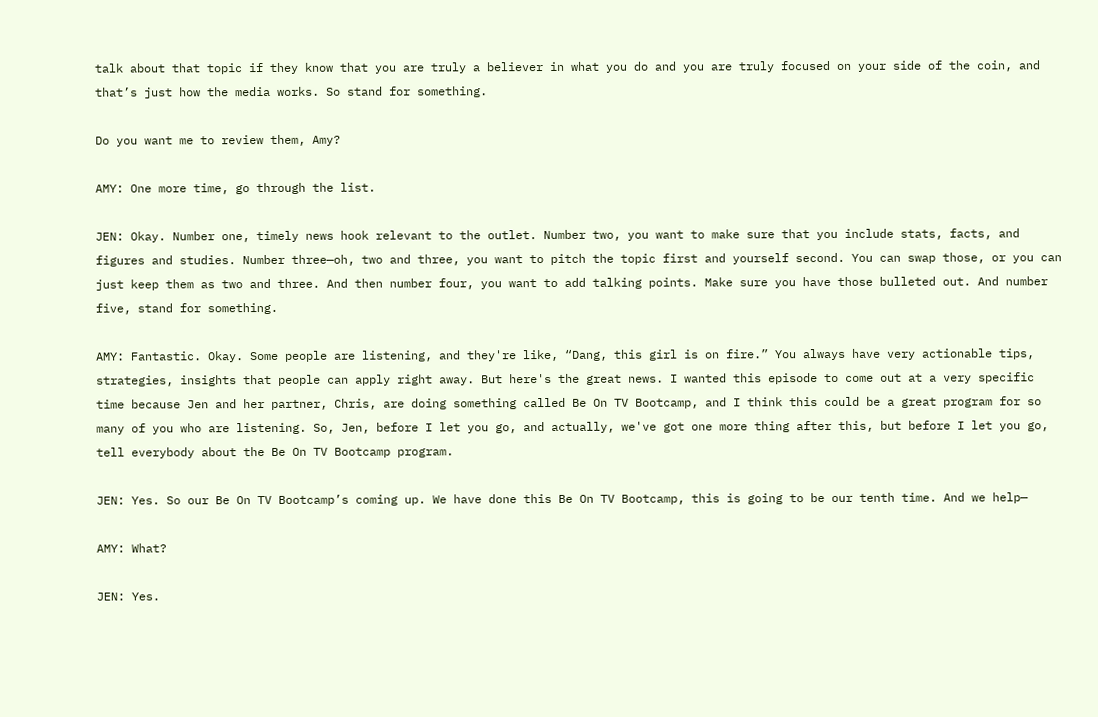talk about that topic if they know that you are truly a believer in what you do and you are truly focused on your side of the coin, and that’s just how the media works. So stand for something.

Do you want me to review them, Amy?

AMY: One more time, go through the list.

JEN: Okay. Number one, timely news hook relevant to the outlet. Number two, you want to make sure that you include stats, facts, and figures and studies. Number three—oh, two and three, you want to pitch the topic first and yourself second. You can swap those, or you can just keep them as two and three. And then number four, you want to add talking points. Make sure you have those bulleted out. And number five, stand for something.

AMY: Fantastic. Okay. Some people are listening, and they're like, “Dang, this girl is on fire.” You always have very actionable tips, strategies, insights that people can apply right away. But here's the great news. I wanted this episode to come out at a very specific time because Jen and her partner, Chris, are doing something called Be On TV Bootcamp, and I think this could be a great program for so many of you who are listening. So, Jen, before I let you go, and actually, we've got one more thing after this, but before I let you go, tell everybody about the Be On TV Bootcamp program.

JEN: Yes. So our Be On TV Bootcamp’s coming up. We have done this Be On TV Bootcamp, this is going to be our tenth time. And we help—

AMY: What?

JEN: Yes.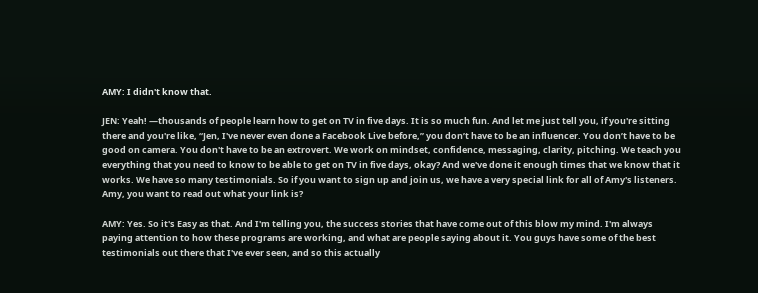AMY: I didn't know that.

JEN: Yeah! —thousands of people learn how to get on TV in five days. It is so much fun. And let me just tell you, if you're sitting there and you're like, “Jen, I've never even done a Facebook Live before,” you don’t have to be an influencer. You don’t have to be good on camera. You don't have to be an extrovert. We work on mindset, confidence, messaging, clarity, pitching. We teach you everything that you need to know to be able to get on TV in five days, okay? And we've done it enough times that we know that it works. We have so many testimonials. So if you want to sign up and join us, we have a very special link for all of Amy's listeners. Amy, you want to read out what your link is?

AMY: Yes. So it's Easy as that. And I'm telling you, the success stories that have come out of this blow my mind. I'm always paying attention to how these programs are working, and what are people saying about it. You guys have some of the best testimonials out there that I've ever seen, and so this actually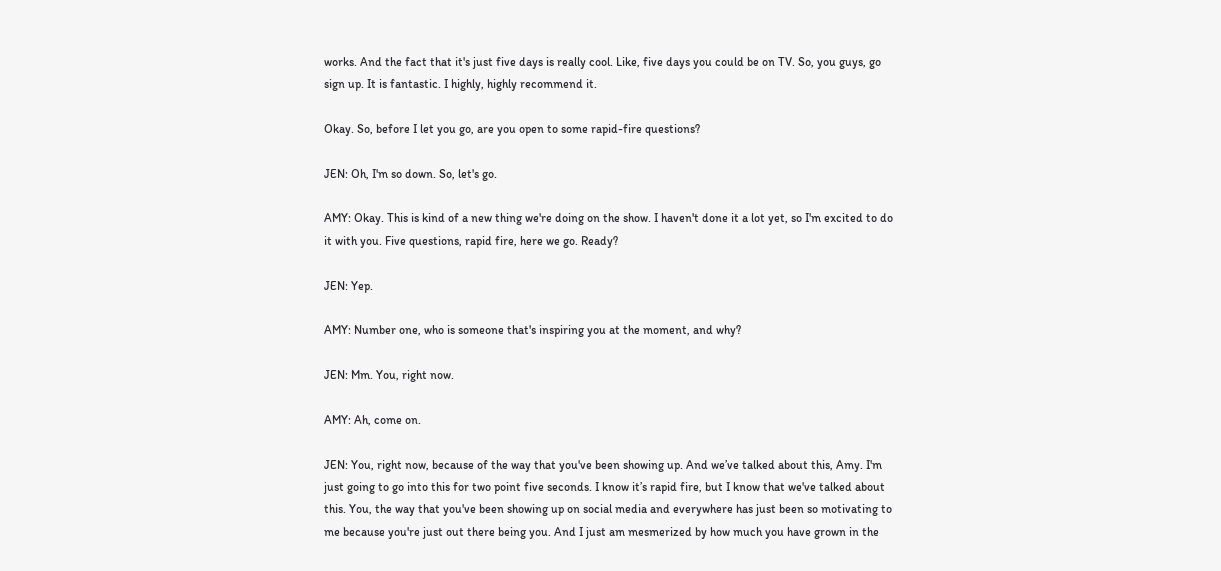works. And the fact that it's just five days is really cool. Like, five days you could be on TV. So, you guys, go sign up. It is fantastic. I highly, highly recommend it.

Okay. So, before I let you go, are you open to some rapid-fire questions?

JEN: Oh, I'm so down. So, let's go.

AMY: Okay. This is kind of a new thing we're doing on the show. I haven't done it a lot yet, so I'm excited to do it with you. Five questions, rapid fire, here we go. Ready?

JEN: Yep.

AMY: Number one, who is someone that's inspiring you at the moment, and why?

JEN: Mm. You, right now.

AMY: Ah, come on.

JEN: You, right now, because of the way that you've been showing up. And we’ve talked about this, Amy. I'm just going to go into this for two point five seconds. I know it’s rapid fire, but I know that we've talked about this. You, the way that you've been showing up on social media and everywhere has just been so motivating to me because you're just out there being you. And I just am mesmerized by how much you have grown in the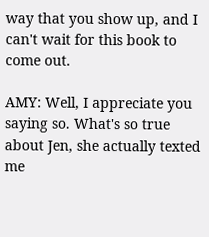way that you show up, and I can't wait for this book to come out.

AMY: Well, I appreciate you saying so. What's so true about Jen, she actually texted me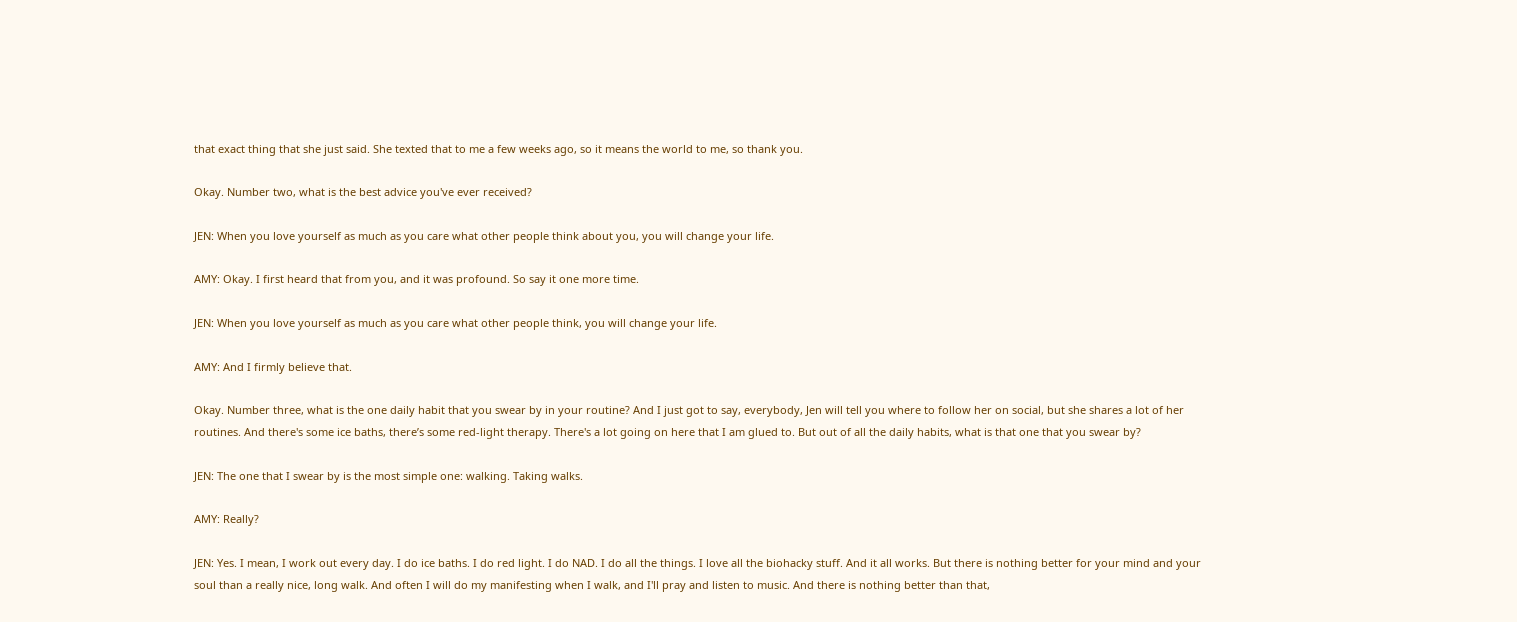that exact thing that she just said. She texted that to me a few weeks ago, so it means the world to me, so thank you.

Okay. Number two, what is the best advice you've ever received?

JEN: When you love yourself as much as you care what other people think about you, you will change your life.

AMY: Okay. I first heard that from you, and it was profound. So say it one more time.

JEN: When you love yourself as much as you care what other people think, you will change your life.

AMY: And I firmly believe that.

Okay. Number three, what is the one daily habit that you swear by in your routine? And I just got to say, everybody, Jen will tell you where to follow her on social, but she shares a lot of her routines. And there's some ice baths, there’s some red-light therapy. There's a lot going on here that I am glued to. But out of all the daily habits, what is that one that you swear by?

JEN: The one that I swear by is the most simple one: walking. Taking walks.

AMY: Really?

JEN: Yes. I mean, I work out every day. I do ice baths. I do red light. I do NAD. I do all the things. I love all the biohacky stuff. And it all works. But there is nothing better for your mind and your soul than a really nice, long walk. And often I will do my manifesting when I walk, and I'll pray and listen to music. And there is nothing better than that,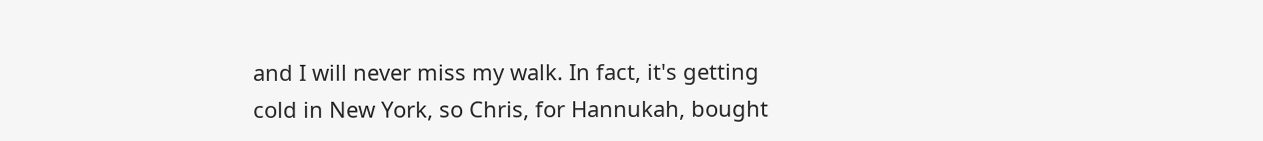and I will never miss my walk. In fact, it's getting cold in New York, so Chris, for Hannukah, bought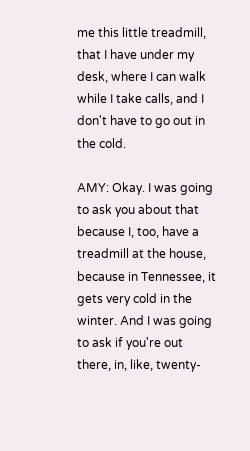me this little treadmill, that I have under my desk, where I can walk while I take calls, and I don't have to go out in the cold.

AMY: Okay. I was going to ask you about that because I, too, have a treadmill at the house, because in Tennessee, it gets very cold in the winter. And I was going to ask if you're out there, in, like, twenty-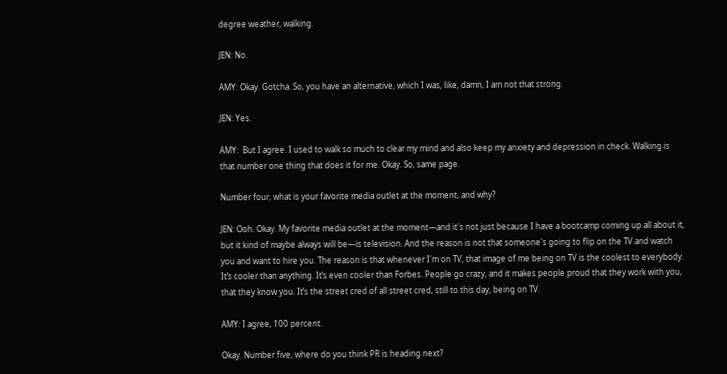degree weather, walking.

JEN: No.

AMY: Okay. Gotcha. So, you have an alternative, which I was, like, damn, I am not that strong.

JEN: Yes.

AMY:  But I agree. I used to walk so much to clear my mind and also keep my anxiety and depression in check. Walking is that number one thing that does it for me. Okay. So, same page.

Number four, what is your favorite media outlet at the moment, and why?

JEN: Ooh. Okay. My favorite media outlet at the moment—and it's not just because I have a bootcamp coming up all about it, but it kind of maybe always will be—is television. And the reason is not that someone's going to flip on the TV and watch you and want to hire you. The reason is that whenever I'm on TV, that image of me being on TV is the coolest to everybody. It’s cooler than anything. It’s even cooler than Forbes. People go crazy, and it makes people proud that they work with you, that they know you. It’s the street cred of all street cred, still to this day, being on TV.

AMY: I agree, 100 percent.

Okay. Number five, where do you think PR is heading next?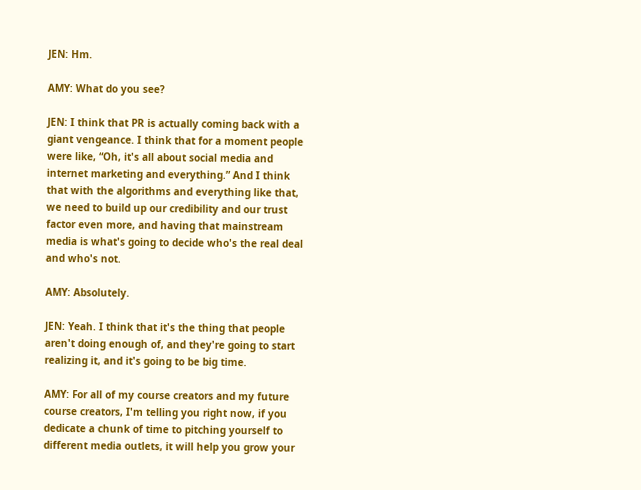JEN: Hm.

AMY: What do you see?

JEN: I think that PR is actually coming back with a giant vengeance. I think that for a moment people were like, “Oh, it's all about social media and internet marketing and everything.” And I think that with the algorithms and everything like that, we need to build up our credibility and our trust factor even more, and having that mainstream media is what's going to decide who's the real deal and who's not.

AMY: Absolutely.

JEN: Yeah. I think that it's the thing that people aren't doing enough of, and they're going to start realizing it, and it's going to be big time.

AMY: For all of my course creators and my future course creators, I'm telling you right now, if you dedicate a chunk of time to pitching yourself to different media outlets, it will help you grow your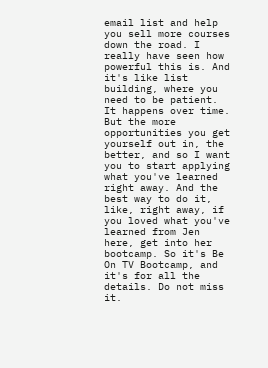email list and help you sell more courses down the road. I really have seen how powerful this is. And it's like list building, where you need to be patient. It happens over time. But the more opportunities you get yourself out in, the better, and so I want you to start applying what you've learned right away. And the best way to do it, like, right away, if you loved what you've learned from Jen here, get into her bootcamp. So it's Be On TV Bootcamp, and it's for all the details. Do not miss it.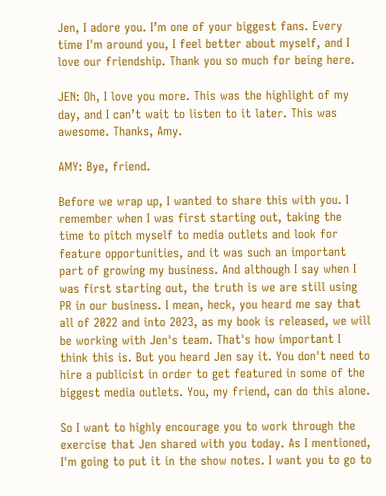Jen, I adore you. I’m one of your biggest fans. Every time I'm around you, I feel better about myself, and I love our friendship. Thank you so much for being here.

JEN: Oh, I love you more. This was the highlight of my day, and I can’t wait to listen to it later. This was awesome. Thanks, Amy.

AMY: Bye, friend.

Before we wrap up, I wanted to share this with you. I remember when I was first starting out, taking the time to pitch myself to media outlets and look for feature opportunities, and it was such an important part of growing my business. And although I say when I was first starting out, the truth is we are still using PR in our business. I mean, heck, you heard me say that all of 2022 and into 2023, as my book is released, we will be working with Jen's team. That's how important I think this is. But you heard Jen say it. You don't need to hire a publicist in order to get featured in some of the biggest media outlets. You, my friend, can do this alone.

So I want to highly encourage you to work through the exercise that Jen shared with you today. As I mentioned, I'm going to put it in the show notes. I want you to go to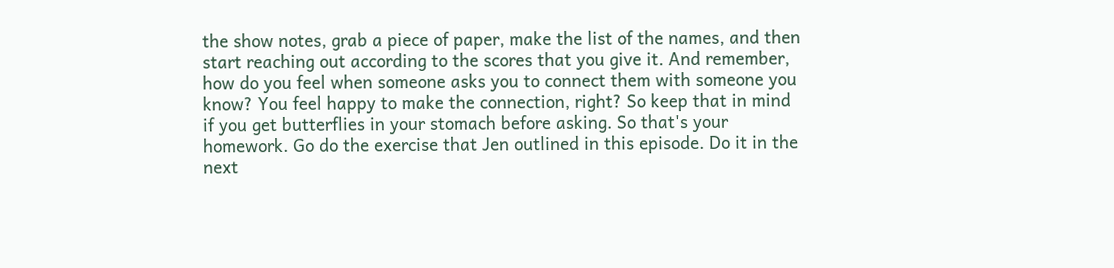the show notes, grab a piece of paper, make the list of the names, and then start reaching out according to the scores that you give it. And remember, how do you feel when someone asks you to connect them with someone you know? You feel happy to make the connection, right? So keep that in mind if you get butterflies in your stomach before asking. So that's your homework. Go do the exercise that Jen outlined in this episode. Do it in the next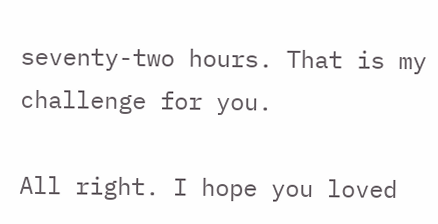seventy-two hours. That is my challenge for you.

All right. I hope you loved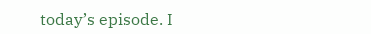today’s episode. I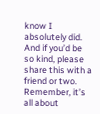know I absolutely did. And if you’d be so kind, please share this with a friend or two. Remember, it’s all about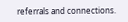referrals and connections.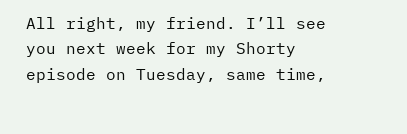All right, my friend. I’ll see you next week for my Shorty episode on Tuesday, same time,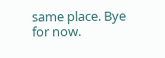same place. Bye for now.